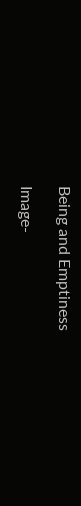Being and Emptiness

Image-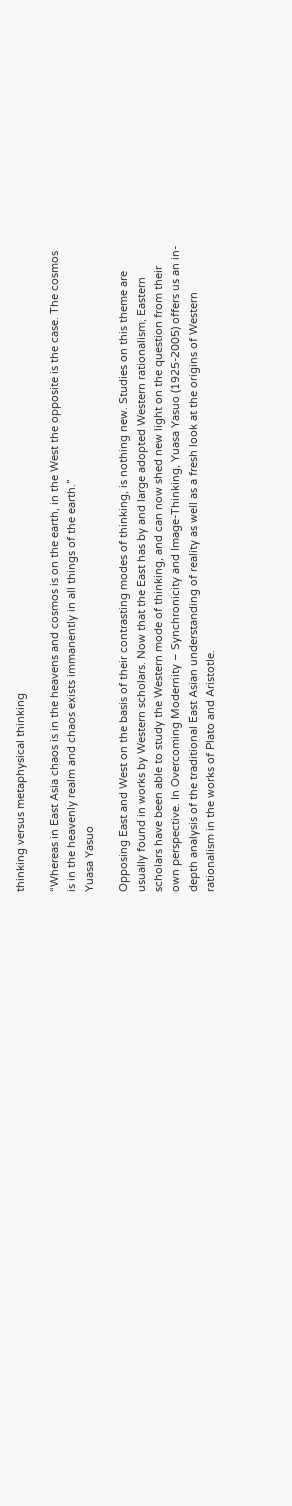thinking versus metaphysical thinking

“Whereas in East Asia chaos is in the heavens and cosmos is on the earth, in the West the opposite is the case. The cosmos is in the heavenly realm and chaos exists immanently in all things of the earth.”
Yuasa Yasuo

Opposing East and West on the basis of their contrasting modes of thinking, is nothing new. Studies on this theme are usually found in works by Western scholars. Now that the East has by and large adopted Western rationalism, Eastern scholars have been able to study the Western mode of thinking, and can now shed new light on the question from their own perspective. In Overcoming Modernity – Synchronicity and Image-Thinking, Yuasa Yasuo (1925-2005) offers us an in-depth analysis of the traditional East Asian understanding of reality as well as a fresh look at the origins of Western rationalism in the works of Plato and Aristotle.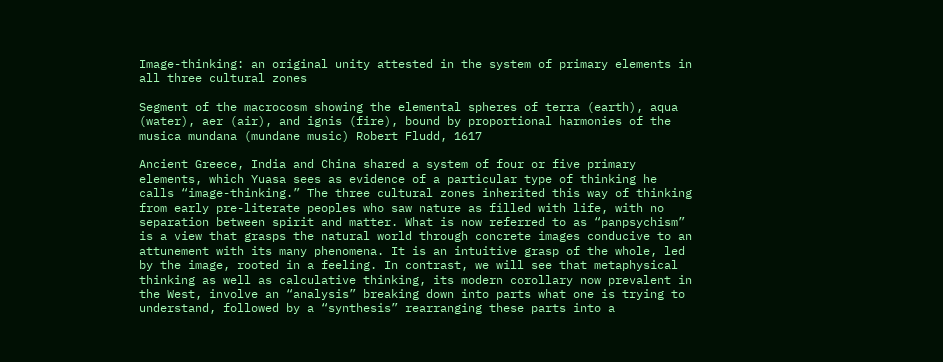Image-thinking: an original unity attested in the system of primary elements in all three cultural zones

Segment of the macrocosm showing the elemental spheres of terra (earth), aqua (water), aer (air), and ignis (fire), bound by proportional harmonies of the musica mundana (mundane music) Robert Fludd, 1617

Ancient Greece, India and China shared a system of four or five primary elements, which Yuasa sees as evidence of a particular type of thinking he calls “image-thinking.” The three cultural zones inherited this way of thinking from early pre-literate peoples who saw nature as filled with life, with no separation between spirit and matter. What is now referred to as “panpsychism” is a view that grasps the natural world through concrete images conducive to an attunement with its many phenomena. It is an intuitive grasp of the whole, led by the image, rooted in a feeling. In contrast, we will see that metaphysical thinking as well as calculative thinking, its modern corollary now prevalent in the West, involve an “analysis” breaking down into parts what one is trying to understand, followed by a “synthesis” rearranging these parts into a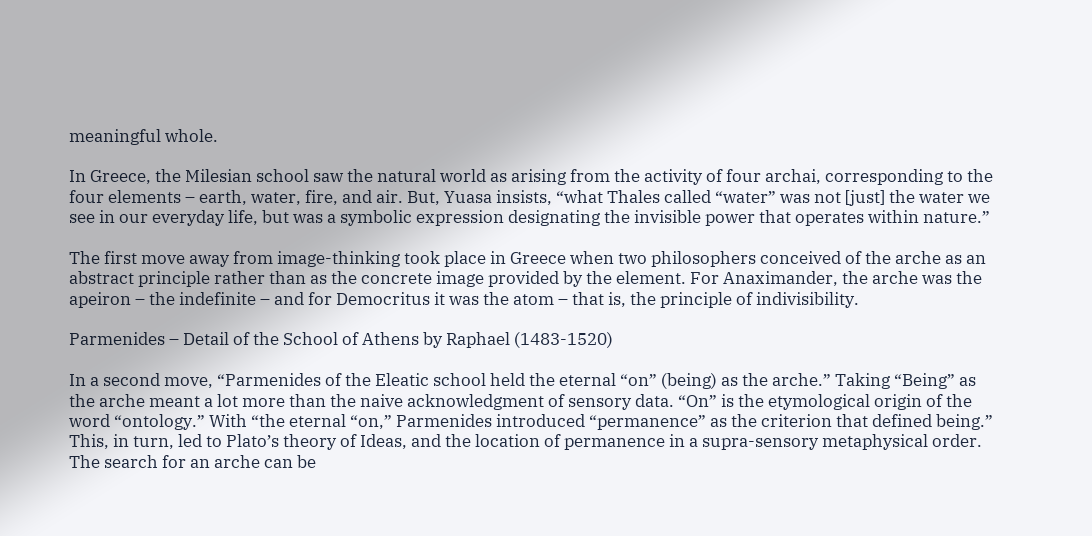meaningful whole.

In Greece, the Milesian school saw the natural world as arising from the activity of four archai, corresponding to the four elements – earth, water, fire, and air. But, Yuasa insists, “what Thales called “water” was not [just] the water we see in our everyday life, but was a symbolic expression designating the invisible power that operates within nature.”

The first move away from image-thinking took place in Greece when two philosophers conceived of the arche as an abstract principle rather than as the concrete image provided by the element. For Anaximander, the arche was the apeiron – the indefinite – and for Democritus it was the atom – that is, the principle of indivisibility.

Parmenides – Detail of the School of Athens by Raphael (1483-1520)

In a second move, “Parmenides of the Eleatic school held the eternal “on” (being) as the arche.” Taking “Being” as the arche meant a lot more than the naive acknowledgment of sensory data. “On” is the etymological origin of the word “ontology.” With “the eternal “on,” Parmenides introduced “permanence” as the criterion that defined being.” This, in turn, led to Plato’s theory of Ideas, and the location of permanence in a supra-sensory metaphysical order. The search for an arche can be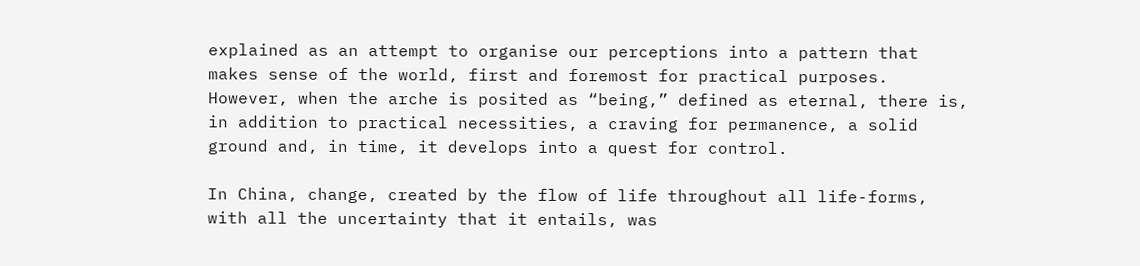explained as an attempt to organise our perceptions into a pattern that makes sense of the world, first and foremost for practical purposes. However, when the arche is posited as “being,” defined as eternal, there is, in addition to practical necessities, a craving for permanence, a solid ground and, in time, it develops into a quest for control.

In China, change, created by the flow of life throughout all life-forms, with all the uncertainty that it entails, was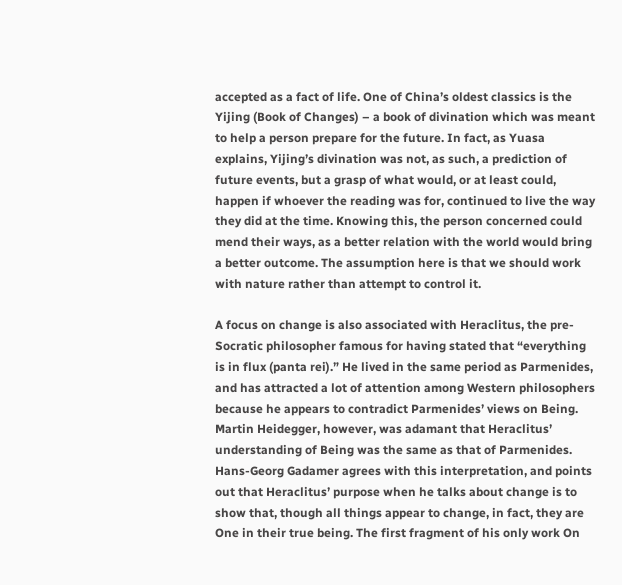accepted as a fact of life. One of China’s oldest classics is the Yijing (Book of Changes) – a book of divination which was meant to help a person prepare for the future. In fact, as Yuasa explains, Yijing’s divination was not, as such, a prediction of future events, but a grasp of what would, or at least could, happen if whoever the reading was for, continued to live the way they did at the time. Knowing this, the person concerned could mend their ways, as a better relation with the world would bring a better outcome. The assumption here is that we should work with nature rather than attempt to control it.

A focus on change is also associated with Heraclitus, the pre-Socratic philosopher famous for having stated that “everything is in flux (panta rei).” He lived in the same period as Parmenides, and has attracted a lot of attention among Western philosophers because he appears to contradict Parmenides’ views on Being. Martin Heidegger, however, was adamant that Heraclitus’ understanding of Being was the same as that of Parmenides. Hans-Georg Gadamer agrees with this interpretation, and points out that Heraclitus’ purpose when he talks about change is to show that, though all things appear to change, in fact, they are One in their true being. The first fragment of his only work On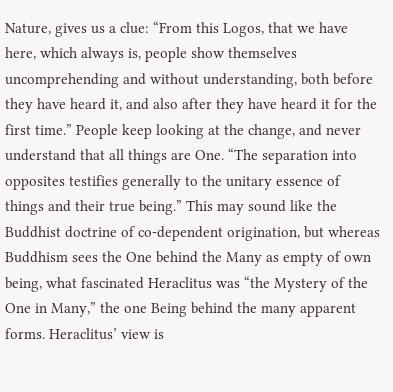Nature, gives us a clue: “From this Logos, that we have here, which always is, people show themselves uncomprehending and without understanding, both before they have heard it, and also after they have heard it for the first time.” People keep looking at the change, and never understand that all things are One. “The separation into opposites testifies generally to the unitary essence of things and their true being.” This may sound like the Buddhist doctrine of co-dependent origination, but whereas Buddhism sees the One behind the Many as empty of own being, what fascinated Heraclitus was “the Mystery of the One in Many,” the one Being behind the many apparent forms. Heraclitus’ view is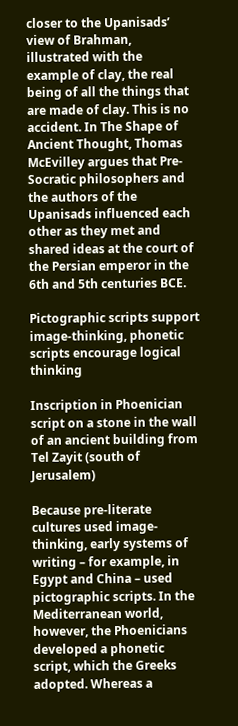closer to the Upanisads’ view of Brahman, illustrated with the example of clay, the real being of all the things that are made of clay. This is no accident. In The Shape of Ancient Thought, Thomas McEvilley argues that Pre-Socratic philosophers and the authors of the Upanisads influenced each other as they met and shared ideas at the court of the Persian emperor in the 6th and 5th centuries BCE.

Pictographic scripts support image-thinking, phonetic scripts encourage logical thinking

Inscription in Phoenician script on a stone in the wall of an ancient building from Tel Zayit (south of Jerusalem)

Because pre-literate cultures used image-thinking, early systems of writing – for example, in Egypt and China – used pictographic scripts. In the Mediterranean world, however, the Phoenicians developed a phonetic script, which the Greeks adopted. Whereas a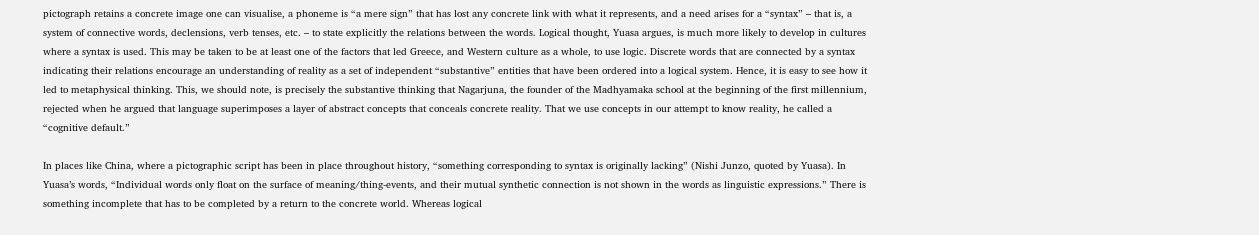pictograph retains a concrete image one can visualise, a phoneme is “a mere sign” that has lost any concrete link with what it represents, and a need arises for a “syntax” – that is, a system of connective words, declensions, verb tenses, etc. – to state explicitly the relations between the words. Logical thought, Yuasa argues, is much more likely to develop in cultures where a syntax is used. This may be taken to be at least one of the factors that led Greece, and Western culture as a whole, to use logic. Discrete words that are connected by a syntax indicating their relations encourage an understanding of reality as a set of independent “substantive” entities that have been ordered into a logical system. Hence, it is easy to see how it led to metaphysical thinking. This, we should note, is precisely the substantive thinking that Nagarjuna, the founder of the Madhyamaka school at the beginning of the first millennium, rejected when he argued that language superimposes a layer of abstract concepts that conceals concrete reality. That we use concepts in our attempt to know reality, he called a “cognitive default.”

In places like China, where a pictographic script has been in place throughout history, “something corresponding to syntax is originally lacking” (Nishi Junzo, quoted by Yuasa). In Yuasa’s words, “Individual words only float on the surface of meaning/thing-events, and their mutual synthetic connection is not shown in the words as linguistic expressions.” There is something incomplete that has to be completed by a return to the concrete world. Whereas logical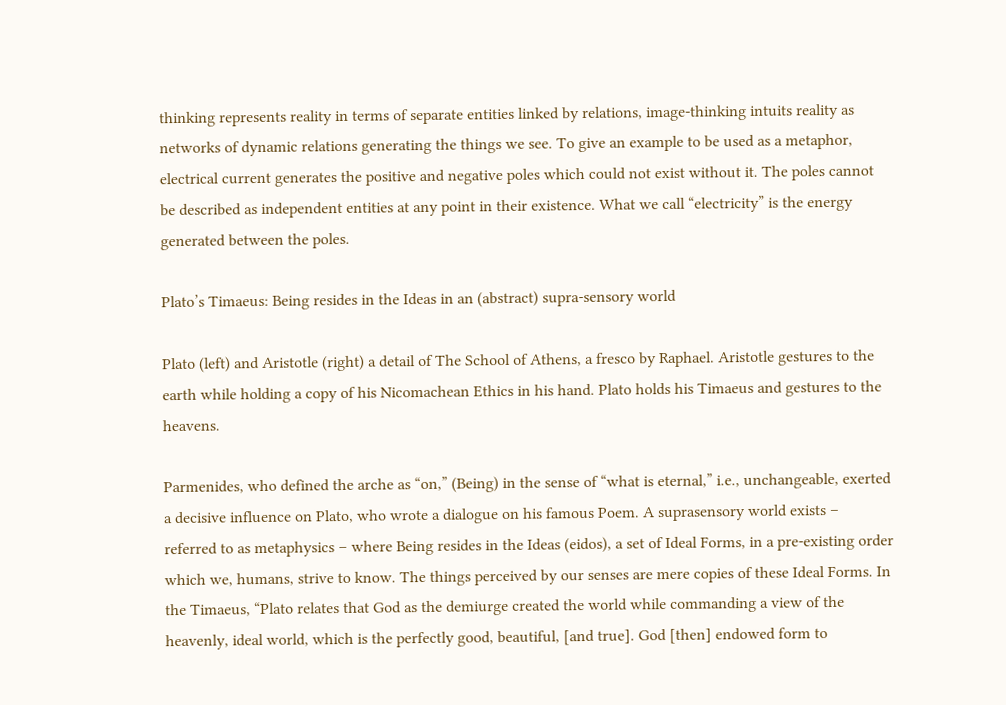thinking represents reality in terms of separate entities linked by relations, image-thinking intuits reality as networks of dynamic relations generating the things we see. To give an example to be used as a metaphor, electrical current generates the positive and negative poles which could not exist without it. The poles cannot be described as independent entities at any point in their existence. What we call “electricity” is the energy generated between the poles.

Plato’s Timaeus: Being resides in the Ideas in an (abstract) supra-sensory world

Plato (left) and Aristotle (right) a detail of The School of Athens, a fresco by Raphael. Aristotle gestures to the earth while holding a copy of his Nicomachean Ethics in his hand. Plato holds his Timaeus and gestures to the heavens.

Parmenides, who defined the arche as “on,” (Being) in the sense of “what is eternal,” i.e., unchangeable, exerted a decisive influence on Plato, who wrote a dialogue on his famous Poem. A suprasensory world exists – referred to as metaphysics – where Being resides in the Ideas (eidos), a set of Ideal Forms, in a pre-existing order which we, humans, strive to know. The things perceived by our senses are mere copies of these Ideal Forms. In the Timaeus, “Plato relates that God as the demiurge created the world while commanding a view of the heavenly, ideal world, which is the perfectly good, beautiful, [and true]. God [then] endowed form to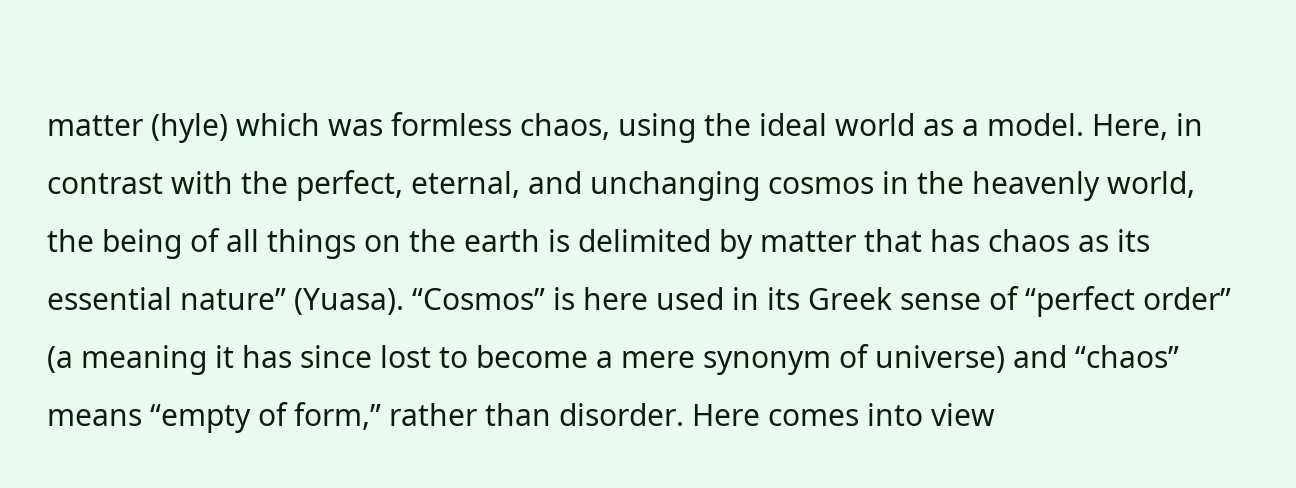matter (hyle) which was formless chaos, using the ideal world as a model. Here, in contrast with the perfect, eternal, and unchanging cosmos in the heavenly world, the being of all things on the earth is delimited by matter that has chaos as its essential nature” (Yuasa). “Cosmos” is here used in its Greek sense of “perfect order” (a meaning it has since lost to become a mere synonym of universe) and “chaos” means “empty of form,” rather than disorder. Here comes into view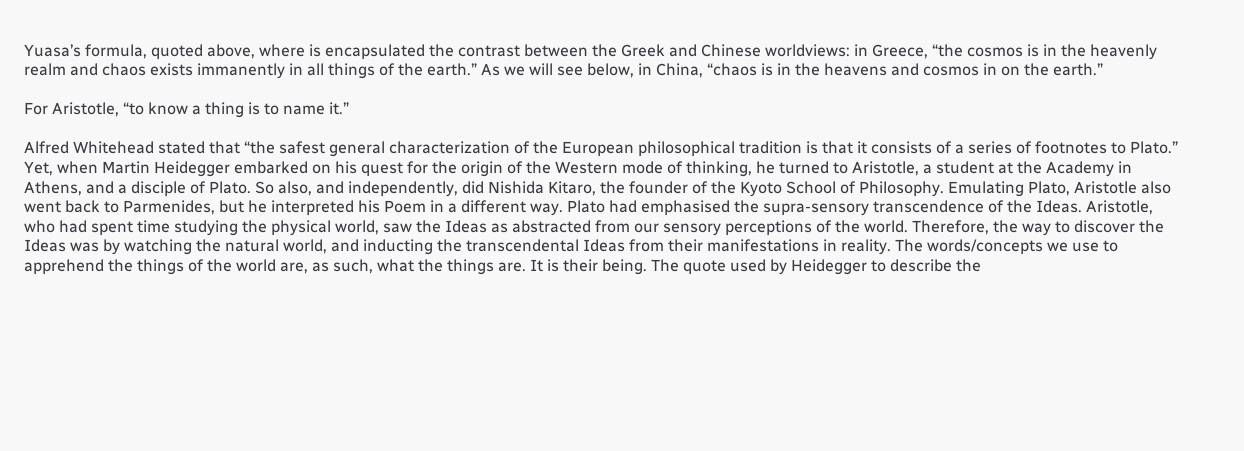Yuasa’s formula, quoted above, where is encapsulated the contrast between the Greek and Chinese worldviews: in Greece, “the cosmos is in the heavenly realm and chaos exists immanently in all things of the earth.” As we will see below, in China, “chaos is in the heavens and cosmos in on the earth.”

For Aristotle, “to know a thing is to name it.”

Alfred Whitehead stated that “the safest general characterization of the European philosophical tradition is that it consists of a series of footnotes to Plato.” Yet, when Martin Heidegger embarked on his quest for the origin of the Western mode of thinking, he turned to Aristotle, a student at the Academy in Athens, and a disciple of Plato. So also, and independently, did Nishida Kitaro, the founder of the Kyoto School of Philosophy. Emulating Plato, Aristotle also went back to Parmenides, but he interpreted his Poem in a different way. Plato had emphasised the supra-sensory transcendence of the Ideas. Aristotle, who had spent time studying the physical world, saw the Ideas as abstracted from our sensory perceptions of the world. Therefore, the way to discover the Ideas was by watching the natural world, and inducting the transcendental Ideas from their manifestations in reality. The words/concepts we use to apprehend the things of the world are, as such, what the things are. It is their being. The quote used by Heidegger to describe the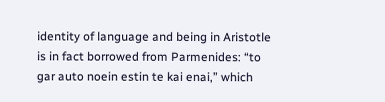identity of language and being in Aristotle is in fact borrowed from Parmenides: “to gar auto noein estin te kai enai,” which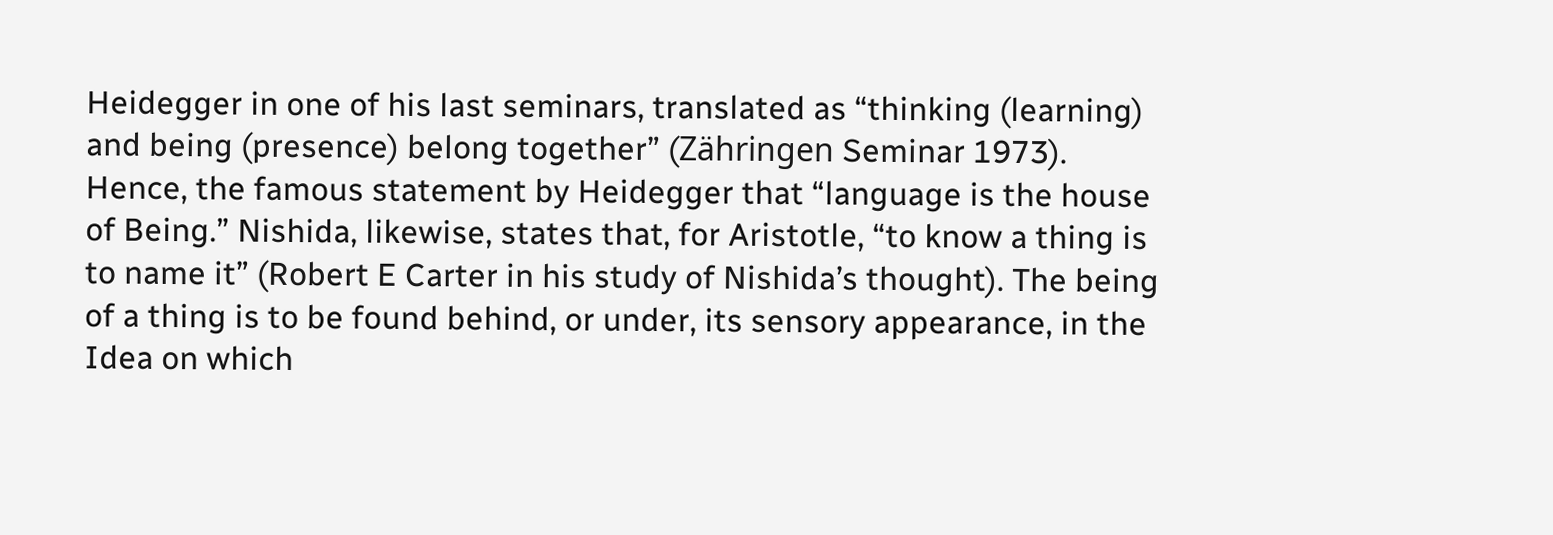Heidegger in one of his last seminars, translated as “thinking (learning) and being (presence) belong together” (Zähringen Seminar 1973). Hence, the famous statement by Heidegger that “language is the house of Being.” Nishida, likewise, states that, for Aristotle, “to know a thing is to name it” (Robert E Carter in his study of Nishida’s thought). The being of a thing is to be found behind, or under, its sensory appearance, in the Idea on which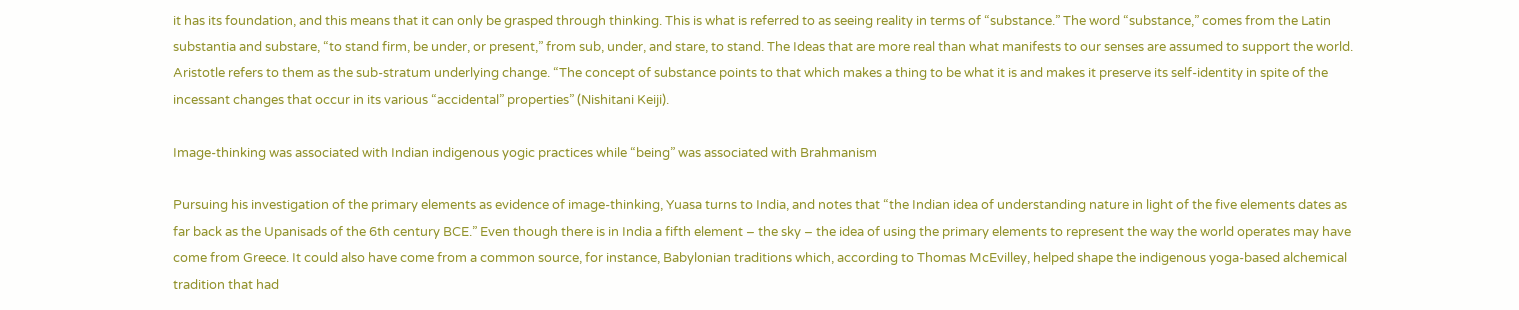it has its foundation, and this means that it can only be grasped through thinking. This is what is referred to as seeing reality in terms of “substance.” The word “substance,” comes from the Latin substantia and substare, “to stand firm, be under, or present,” from sub, under, and stare, to stand. The Ideas that are more real than what manifests to our senses are assumed to support the world. Aristotle refers to them as the sub-stratum underlying change. “The concept of substance points to that which makes a thing to be what it is and makes it preserve its self-identity in spite of the incessant changes that occur in its various “accidental” properties” (Nishitani Keiji).

Image-thinking was associated with Indian indigenous yogic practices while “being” was associated with Brahmanism

Pursuing his investigation of the primary elements as evidence of image-thinking, Yuasa turns to India, and notes that “the Indian idea of understanding nature in light of the five elements dates as far back as the Upanisads of the 6th century BCE.” Even though there is in India a fifth element – the sky – the idea of using the primary elements to represent the way the world operates may have come from Greece. It could also have come from a common source, for instance, Babylonian traditions which, according to Thomas McEvilley, helped shape the indigenous yoga-based alchemical tradition that had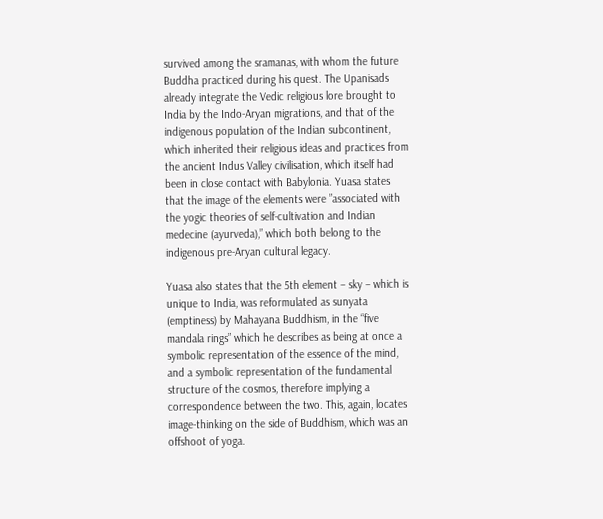survived among the sramanas, with whom the future Buddha practiced during his quest. The Upanisads already integrate the Vedic religious lore brought to India by the Indo-Aryan migrations, and that of the indigenous population of the Indian subcontinent, which inherited their religious ideas and practices from the ancient Indus Valley civilisation, which itself had been in close contact with Babylonia. Yuasa states that the image of the elements were ”associated with the yogic theories of self-cultivation and Indian medecine (ayurveda),” which both belong to the indigenous pre-Aryan cultural legacy.

Yuasa also states that the 5th element – sky – which is unique to India, was reformulated as sunyata (emptiness) by Mahayana Buddhism, in the “five mandala rings” which he describes as being at once a symbolic representation of the essence of the mind, and a symbolic representation of the fundamental structure of the cosmos, therefore implying a correspondence between the two. This, again, locates image-thinking on the side of Buddhism, which was an offshoot of yoga.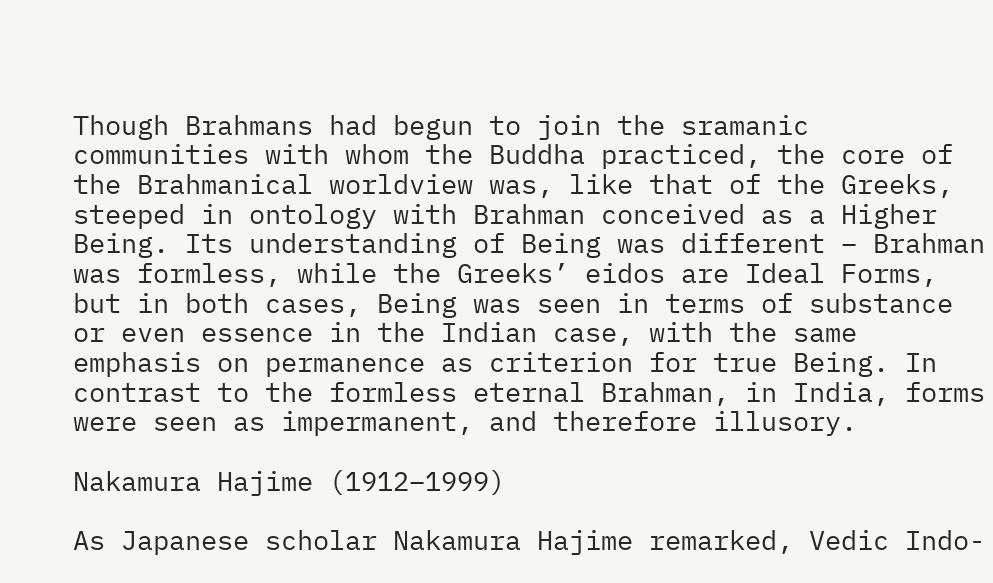Though Brahmans had begun to join the sramanic communities with whom the Buddha practiced, the core of the Brahmanical worldview was, like that of the Greeks, steeped in ontology with Brahman conceived as a Higher Being. Its understanding of Being was different – Brahman was formless, while the Greeks’ eidos are Ideal Forms, but in both cases, Being was seen in terms of substance or even essence in the Indian case, with the same emphasis on permanence as criterion for true Being. In contrast to the formless eternal Brahman, in India, forms were seen as impermanent, and therefore illusory.

Nakamura Hajime (1912–1999)

As Japanese scholar Nakamura Hajime remarked, Vedic Indo-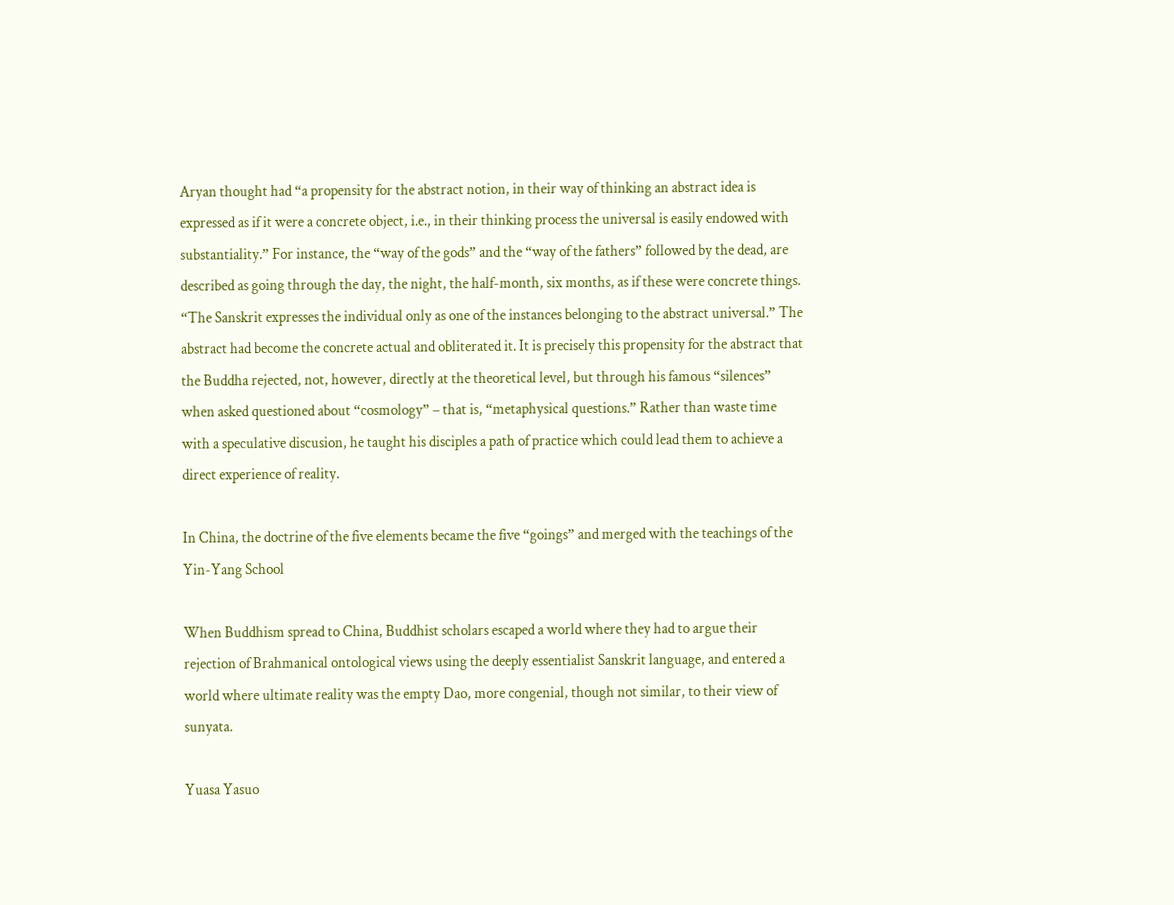Aryan thought had “a propensity for the abstract notion, in their way of thinking an abstract idea is expressed as if it were a concrete object, i.e., in their thinking process the universal is easily endowed with substantiality.” For instance, the “way of the gods” and the “way of the fathers” followed by the dead, are described as going through the day, the night, the half-month, six months, as if these were concrete things. “The Sanskrit expresses the individual only as one of the instances belonging to the abstract universal.” The abstract had become the concrete actual and obliterated it. It is precisely this propensity for the abstract that the Buddha rejected, not, however, directly at the theoretical level, but through his famous “silences” when asked questioned about “cosmology” – that is, “metaphysical questions.” Rather than waste time with a speculative discusion, he taught his disciples a path of practice which could lead them to achieve a direct experience of reality.

In China, the doctrine of the five elements became the five “goings” and merged with the teachings of the Yin-Yang School

When Buddhism spread to China, Buddhist scholars escaped a world where they had to argue their rejection of Brahmanical ontological views using the deeply essentialist Sanskrit language, and entered a world where ultimate reality was the empty Dao, more congenial, though not similar, to their view of sunyata.

Yuasa Yasuo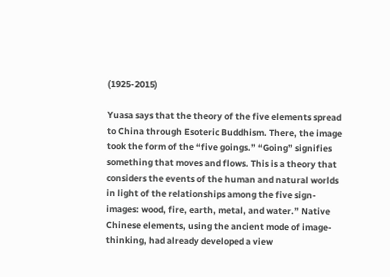(1925-2015)

Yuasa says that the theory of the five elements spread to China through Esoteric Buddhism. There, the image took the form of the “five goings.” “Going” signifies something that moves and flows. This is a theory that considers the events of the human and natural worlds in light of the relationships among the five sign-images: wood, fire, earth, metal, and water.” Native Chinese elements, using the ancient mode of image-thinking, had already developed a view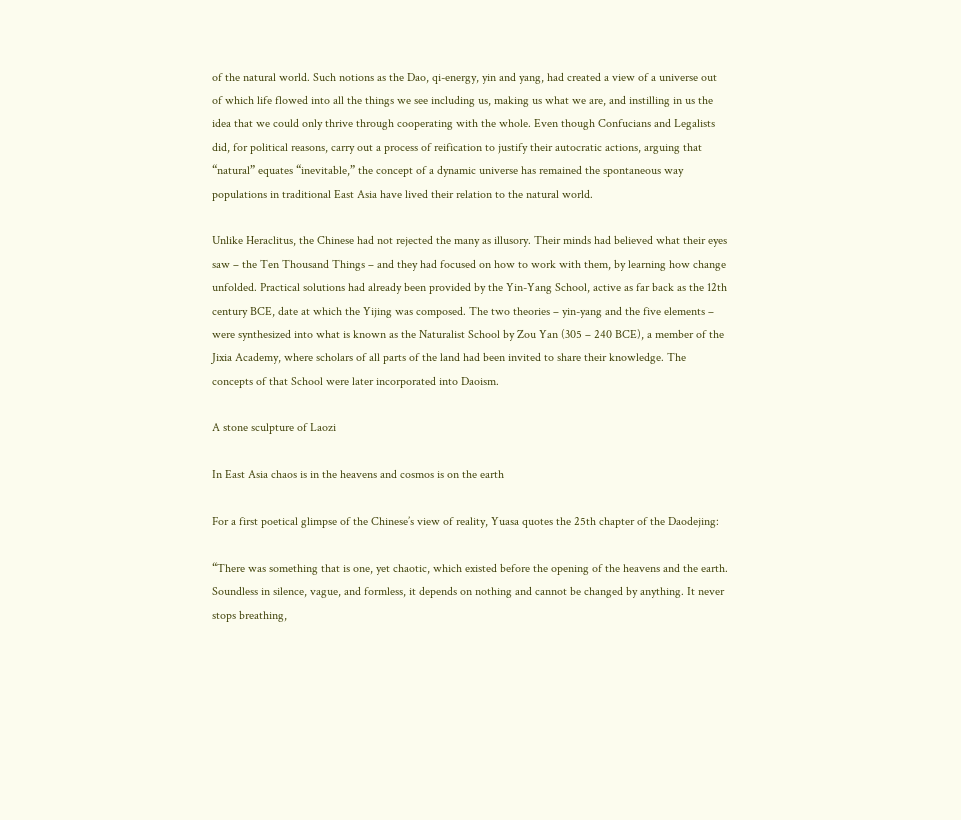of the natural world. Such notions as the Dao, qi-energy, yin and yang, had created a view of a universe out of which life flowed into all the things we see including us, making us what we are, and instilling in us the idea that we could only thrive through cooperating with the whole. Even though Confucians and Legalists did, for political reasons, carry out a process of reification to justify their autocratic actions, arguing that “natural” equates “inevitable,” the concept of a dynamic universe has remained the spontaneous way populations in traditional East Asia have lived their relation to the natural world.

Unlike Heraclitus, the Chinese had not rejected the many as illusory. Their minds had believed what their eyes saw – the Ten Thousand Things – and they had focused on how to work with them, by learning how change unfolded. Practical solutions had already been provided by the Yin-Yang School, active as far back as the 12th century BCE, date at which the Yijing was composed. The two theories – yin-yang and the five elements – were synthesized into what is known as the Naturalist School by Zou Yan (305 – 240 BCE), a member of the Jixia Academy, where scholars of all parts of the land had been invited to share their knowledge. The concepts of that School were later incorporated into Daoism.

A stone sculpture of Laozi

In East Asia chaos is in the heavens and cosmos is on the earth

For a first poetical glimpse of the Chinese’s view of reality, Yuasa quotes the 25th chapter of the Daodejing:

“There was something that is one, yet chaotic, which existed before the opening of the heavens and the earth. Soundless in silence, vague, and formless, it depends on nothing and cannot be changed by anything. It never stops breathing,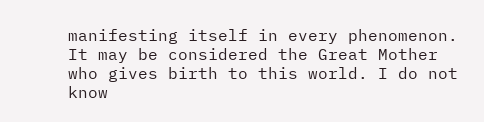manifesting itself in every phenomenon. It may be considered the Great Mother who gives birth to this world. I do not know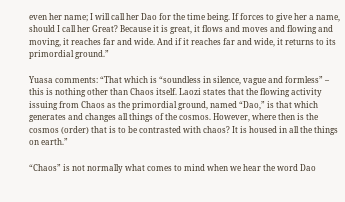even her name; I will call her Dao for the time being. If forces to give her a name, should I call her Great? Because it is great, it flows and moves and flowing and moving, it reaches far and wide. And if it reaches far and wide, it returns to its primordial ground.”

Yuasa comments: “That which is “soundless in silence, vague and formless” – this is nothing other than Chaos itself. Laozi states that the flowing activity issuing from Chaos as the primordial ground, named “Dao,” is that which generates and changes all things of the cosmos. However, where then is the cosmos (order) that is to be contrasted with chaos? It is housed in all the things on earth.”

“Chaos” is not normally what comes to mind when we hear the word Dao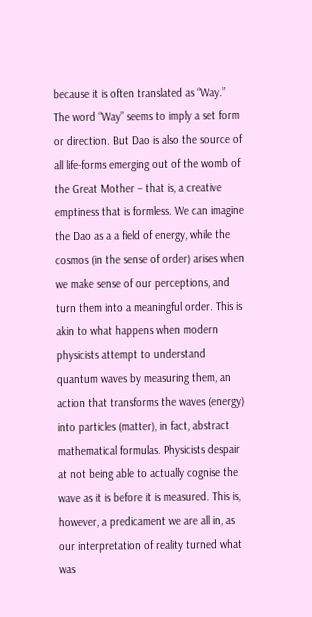because it is often translated as “Way.” The word “Way” seems to imply a set form or direction. But Dao is also the source of all life-forms emerging out of the womb of the Great Mother – that is, a creative emptiness that is formless. We can imagine the Dao as a a field of energy, while the cosmos (in the sense of order) arises when we make sense of our perceptions, and turn them into a meaningful order. This is akin to what happens when modern physicists attempt to understand quantum waves by measuring them, an action that transforms the waves (energy) into particles (matter), in fact, abstract mathematical formulas. Physicists despair at not being able to actually cognise the wave as it is before it is measured. This is, however, a predicament we are all in, as our interpretation of reality turned what was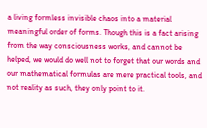a living formless invisible chaos into a material meaningful order of forms. Though this is a fact arising from the way consciousness works, and cannot be helped, we would do well not to forget that our words and our mathematical formulas are mere practical tools, and not reality as such, they only point to it.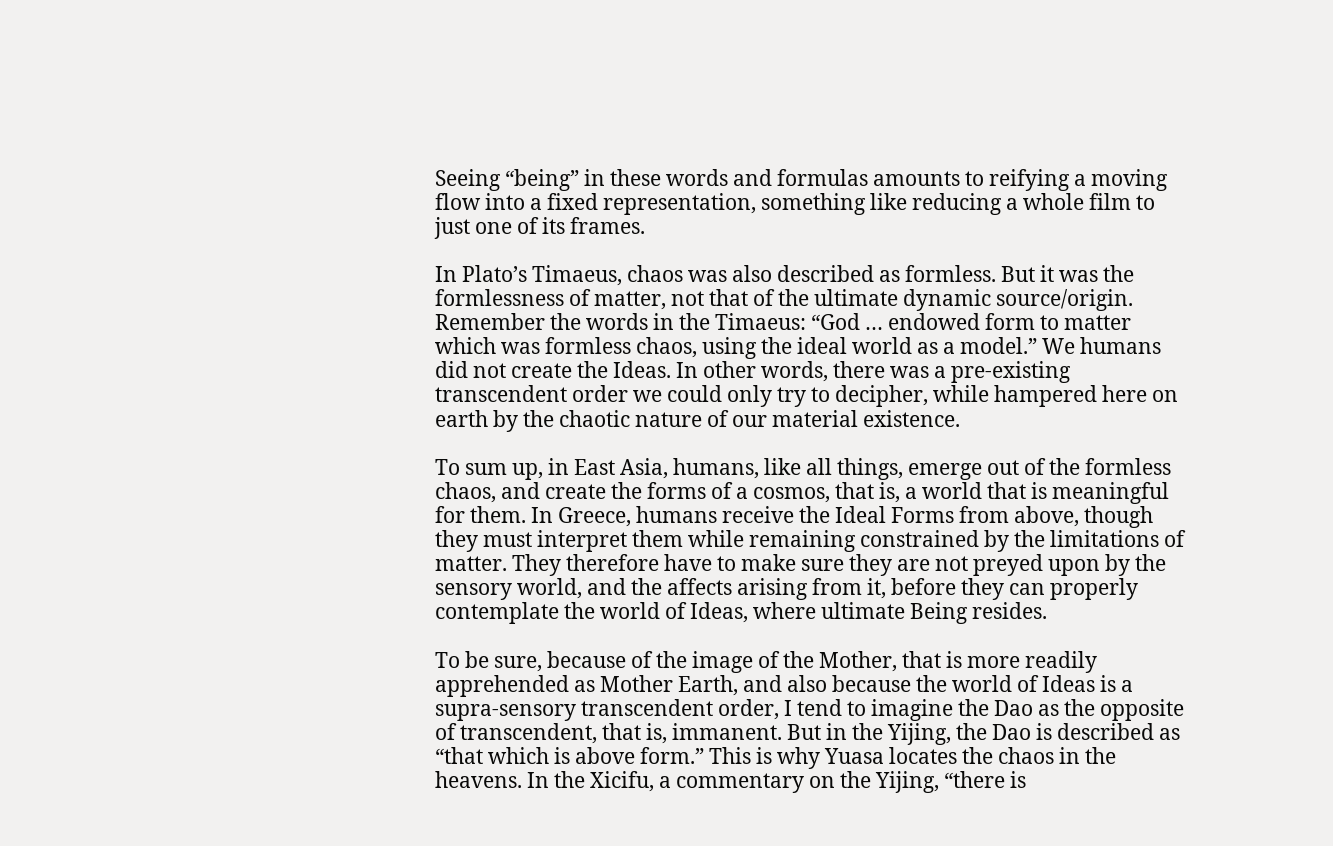Seeing “being” in these words and formulas amounts to reifying a moving flow into a fixed representation, something like reducing a whole film to just one of its frames.

In Plato’s Timaeus, chaos was also described as formless. But it was the formlessness of matter, not that of the ultimate dynamic source/origin. Remember the words in the Timaeus: “God … endowed form to matter which was formless chaos, using the ideal world as a model.” We humans did not create the Ideas. In other words, there was a pre-existing transcendent order we could only try to decipher, while hampered here on earth by the chaotic nature of our material existence.

To sum up, in East Asia, humans, like all things, emerge out of the formless chaos, and create the forms of a cosmos, that is, a world that is meaningful for them. In Greece, humans receive the Ideal Forms from above, though they must interpret them while remaining constrained by the limitations of matter. They therefore have to make sure they are not preyed upon by the sensory world, and the affects arising from it, before they can properly contemplate the world of Ideas, where ultimate Being resides.

To be sure, because of the image of the Mother, that is more readily apprehended as Mother Earth, and also because the world of Ideas is a supra-sensory transcendent order, I tend to imagine the Dao as the opposite of transcendent, that is, immanent. But in the Yijing, the Dao is described as “that which is above form.” This is why Yuasa locates the chaos in the heavens. In the Xicifu, a commentary on the Yijing, “there is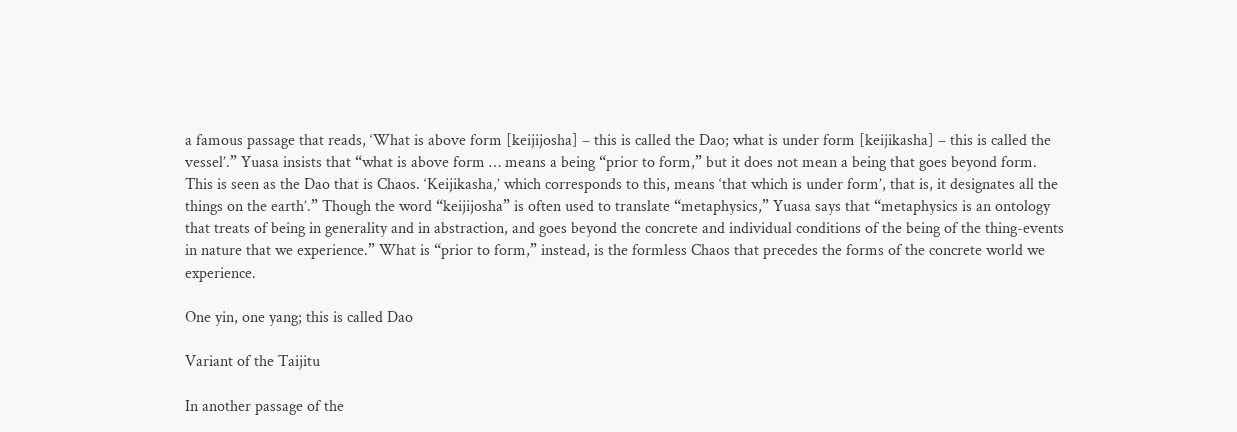a famous passage that reads, ‘What is above form [keijijosha] – this is called the Dao; what is under form [keijikasha] – this is called the vessel’.” Yuasa insists that “what is above form … means a being “prior to form,” but it does not mean a being that goes beyond form. This is seen as the Dao that is Chaos. ‘Keijikasha,’ which corresponds to this, means ‘that which is under form’, that is, it designates all the things on the earth’.” Though the word “keijijosha” is often used to translate “metaphysics,” Yuasa says that “metaphysics is an ontology that treats of being in generality and in abstraction, and goes beyond the concrete and individual conditions of the being of the thing-events in nature that we experience.” What is “prior to form,” instead, is the formless Chaos that precedes the forms of the concrete world we experience.

One yin, one yang; this is called Dao

Variant of the Taijitu

In another passage of the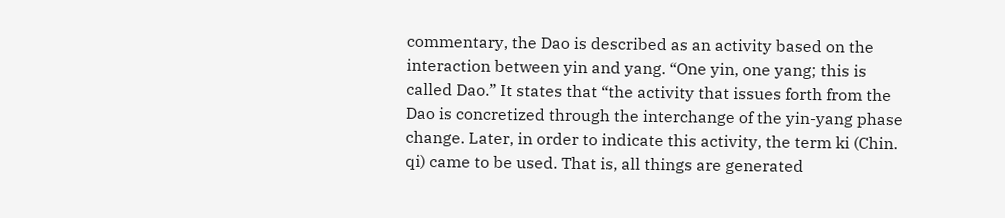commentary, the Dao is described as an activity based on the interaction between yin and yang. “One yin, one yang; this is called Dao.” It states that “the activity that issues forth from the Dao is concretized through the interchange of the yin-yang phase change. Later, in order to indicate this activity, the term ki (Chin. qi) came to be used. That is, all things are generated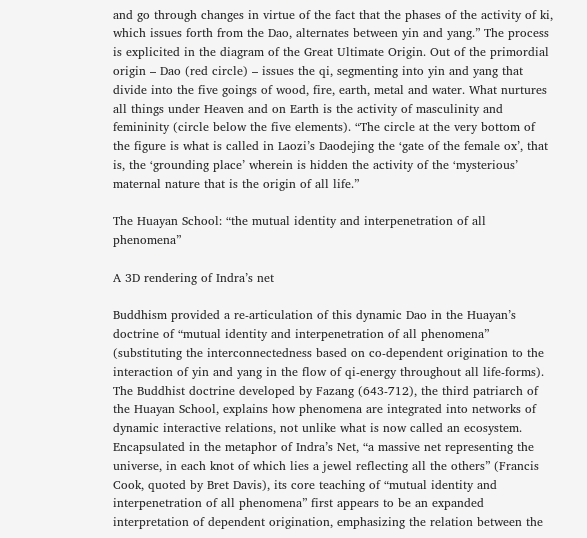and go through changes in virtue of the fact that the phases of the activity of ki, which issues forth from the Dao, alternates between yin and yang.” The process is explicited in the diagram of the Great Ultimate Origin. Out of the primordial origin – Dao (red circle) – issues the qi, segmenting into yin and yang that divide into the five goings of wood, fire, earth, metal and water. What nurtures all things under Heaven and on Earth is the activity of masculinity and femininity (circle below the five elements). “The circle at the very bottom of the figure is what is called in Laozi’s Daodejing the ‘gate of the female ox’, that is, the ‘grounding place’ wherein is hidden the activity of the ‘mysterious’ maternal nature that is the origin of all life.”

The Huayan School: “the mutual identity and interpenetration of all phenomena”

A 3D rendering of Indra’s net

Buddhism provided a re-articulation of this dynamic Dao in the Huayan’s doctrine of “mutual identity and interpenetration of all phenomena”  (substituting the interconnectedness based on co-dependent origination to the interaction of yin and yang in the flow of qi-energy throughout all life-forms). The Buddhist doctrine developed by Fazang (643-712), the third patriarch of the Huayan School, explains how phenomena are integrated into networks of dynamic interactive relations, not unlike what is now called an ecosystem. Encapsulated in the metaphor of Indra’s Net, “a massive net representing the universe, in each knot of which lies a jewel reflecting all the others” (Francis Cook, quoted by Bret Davis), its core teaching of “mutual identity and interpenetration of all phenomena” first appears to be an expanded interpretation of dependent origination, emphasizing the relation between the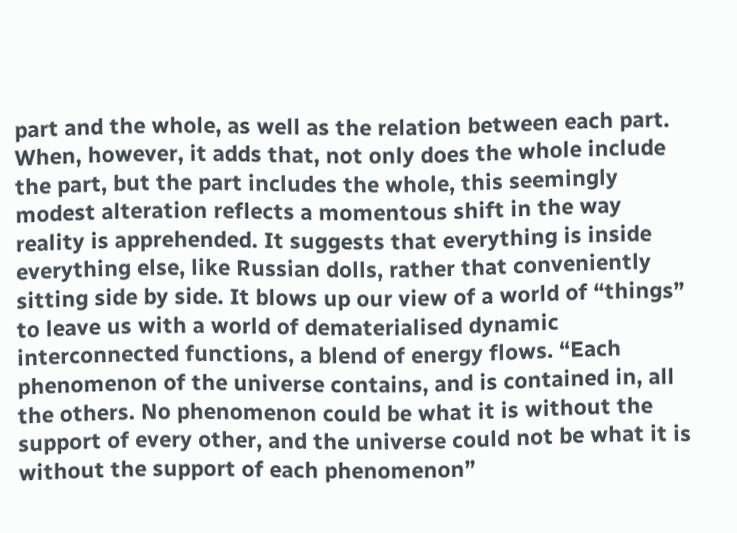part and the whole, as well as the relation between each part. When, however, it adds that, not only does the whole include the part, but the part includes the whole, this seemingly modest alteration reflects a momentous shift in the way reality is apprehended. It suggests that everything is inside everything else, like Russian dolls, rather that conveniently sitting side by side. It blows up our view of a world of “things” to leave us with a world of dematerialised dynamic interconnected functions, a blend of energy flows. “Each phenomenon of the universe contains, and is contained in, all the others. No phenomenon could be what it is without the support of every other, and the universe could not be what it is without the support of each phenomenon”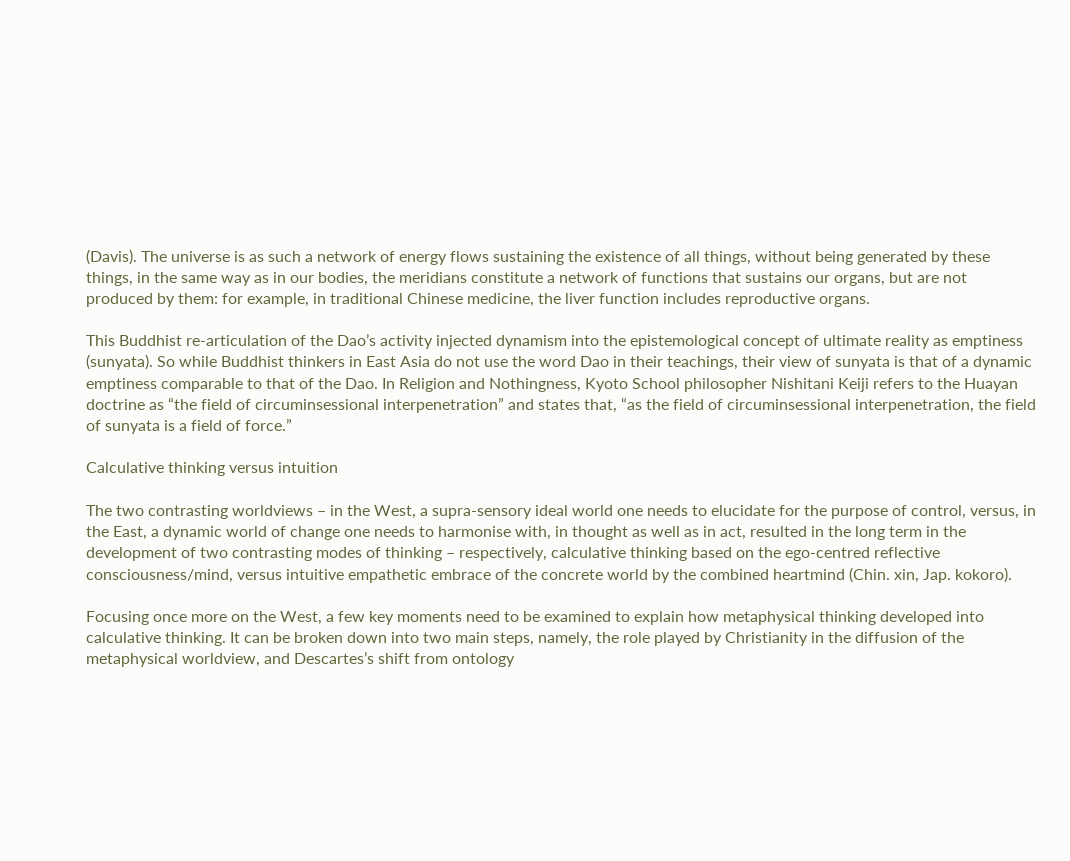(Davis). The universe is as such a network of energy flows sustaining the existence of all things, without being generated by these things, in the same way as in our bodies, the meridians constitute a network of functions that sustains our organs, but are not produced by them: for example, in traditional Chinese medicine, the liver function includes reproductive organs.

This Buddhist re-articulation of the Dao’s activity injected dynamism into the epistemological concept of ultimate reality as emptiness (sunyata). So while Buddhist thinkers in East Asia do not use the word Dao in their teachings, their view of sunyata is that of a dynamic emptiness comparable to that of the Dao. In Religion and Nothingness, Kyoto School philosopher Nishitani Keiji refers to the Huayan doctrine as “the field of circuminsessional interpenetration” and states that, “as the field of circuminsessional interpenetration, the field of sunyata is a field of force.”

Calculative thinking versus intuition

The two contrasting worldviews – in the West, a supra-sensory ideal world one needs to elucidate for the purpose of control, versus, in the East, a dynamic world of change one needs to harmonise with, in thought as well as in act, resulted in the long term in the development of two contrasting modes of thinking – respectively, calculative thinking based on the ego-centred reflective consciousness/mind, versus intuitive empathetic embrace of the concrete world by the combined heartmind (Chin. xin, Jap. kokoro).

Focusing once more on the West, a few key moments need to be examined to explain how metaphysical thinking developed into calculative thinking. It can be broken down into two main steps, namely, the role played by Christianity in the diffusion of the metaphysical worldview, and Descartes’s shift from ontology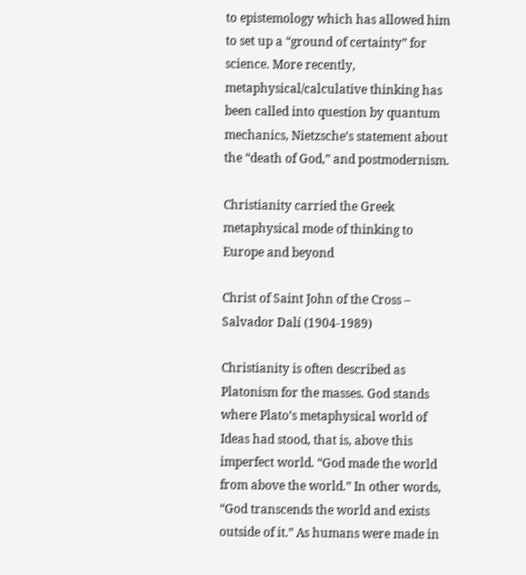to epistemology which has allowed him to set up a “ground of certainty” for science. More recently, metaphysical/calculative thinking has been called into question by quantum mechanics, Nietzsche’s statement about the “death of God,” and postmodernism.

Christianity carried the Greek metaphysical mode of thinking to Europe and beyond

Christ of Saint John of the Cross – Salvador Dalí (1904-1989)

Christianity is often described as Platonism for the masses. God stands where Plato’s metaphysical world of Ideas had stood, that is, above this imperfect world. “God made the world from above the world.” In other words, “God transcends the world and exists outside of it.” As humans were made in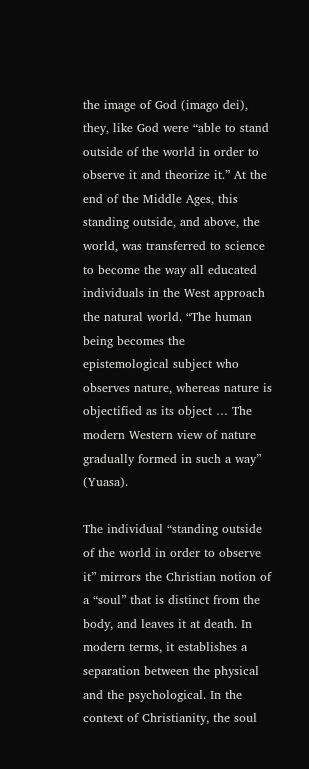the image of God (imago dei), they, like God were “able to stand outside of the world in order to observe it and theorize it.” At the end of the Middle Ages, this standing outside, and above, the world, was transferred to science to become the way all educated individuals in the West approach the natural world. “The human being becomes the epistemological subject who observes nature, whereas nature is objectified as its object … The modern Western view of nature gradually formed in such a way” (Yuasa).

The individual “standing outside of the world in order to observe it” mirrors the Christian notion of a “soul” that is distinct from the body, and leaves it at death. In modern terms, it establishes a separation between the physical and the psychological. In the context of Christianity, the soul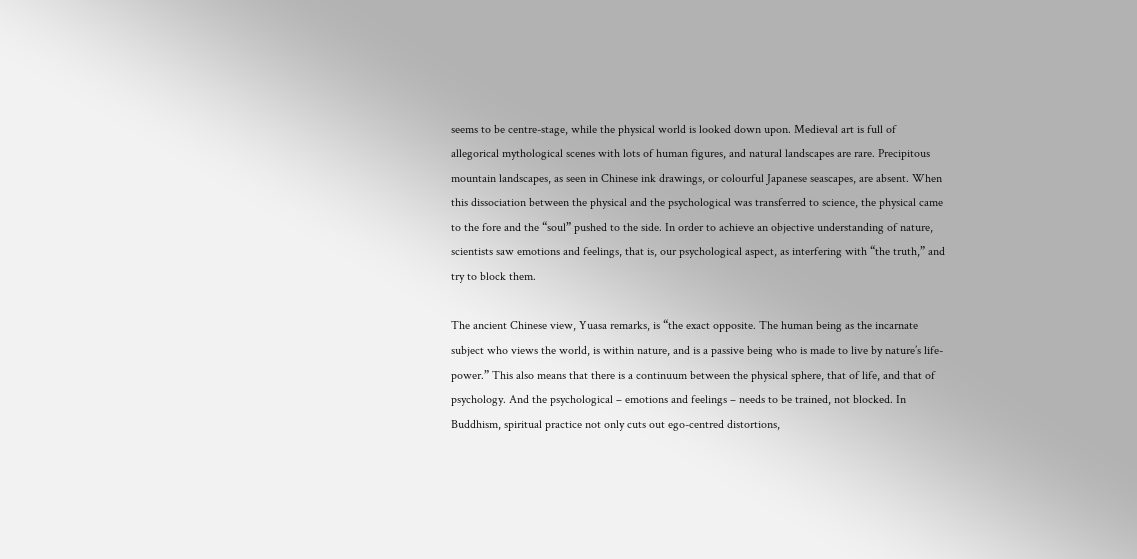seems to be centre-stage, while the physical world is looked down upon. Medieval art is full of allegorical mythological scenes with lots of human figures, and natural landscapes are rare. Precipitous mountain landscapes, as seen in Chinese ink drawings, or colourful Japanese seascapes, are absent. When this dissociation between the physical and the psychological was transferred to science, the physical came to the fore and the “soul” pushed to the side. In order to achieve an objective understanding of nature, scientists saw emotions and feelings, that is, our psychological aspect, as interfering with “the truth,” and try to block them.

The ancient Chinese view, Yuasa remarks, is “the exact opposite. The human being as the incarnate subject who views the world, is within nature, and is a passive being who is made to live by nature’s life-power.” This also means that there is a continuum between the physical sphere, that of life, and that of psychology. And the psychological – emotions and feelings – needs to be trained, not blocked. In Buddhism, spiritual practice not only cuts out ego-centred distortions,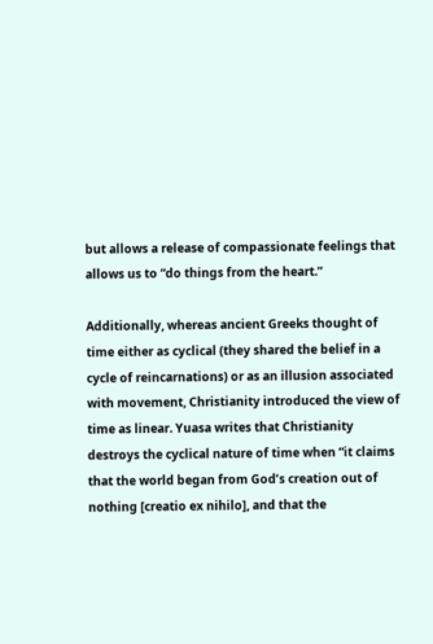but allows a release of compassionate feelings that allows us to “do things from the heart.”

Additionally, whereas ancient Greeks thought of time either as cyclical (they shared the belief in a cycle of reincarnations) or as an illusion associated with movement, Christianity introduced the view of time as linear. Yuasa writes that Christianity destroys the cyclical nature of time when “it claims that the world began from God’s creation out of nothing [creatio ex nihilo], and that the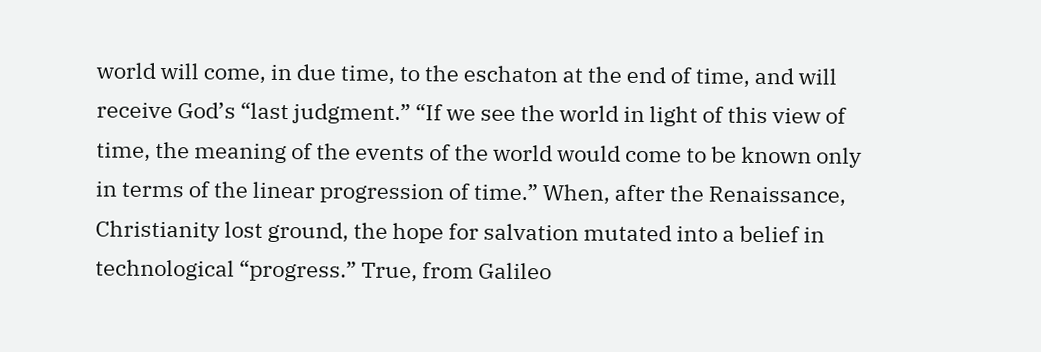world will come, in due time, to the eschaton at the end of time, and will receive God’s “last judgment.” “If we see the world in light of this view of time, the meaning of the events of the world would come to be known only in terms of the linear progression of time.” When, after the Renaissance, Christianity lost ground, the hope for salvation mutated into a belief in technological “progress.” True, from Galileo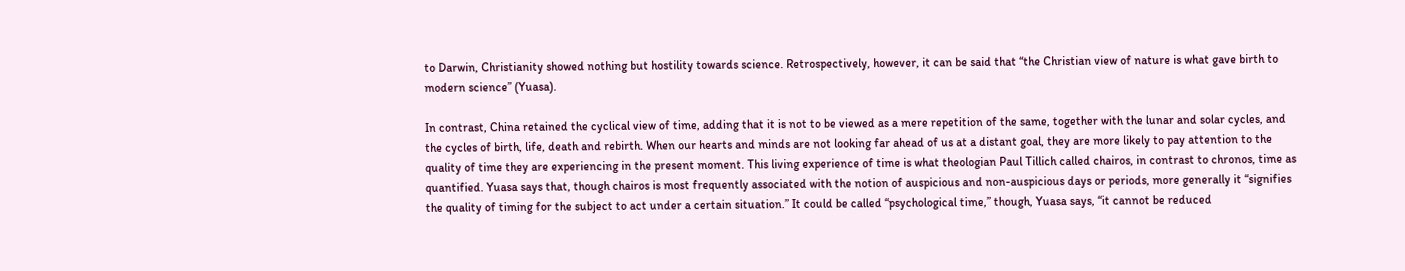to Darwin, Christianity showed nothing but hostility towards science. Retrospectively, however, it can be said that “the Christian view of nature is what gave birth to modern science” (Yuasa).

In contrast, China retained the cyclical view of time, adding that it is not to be viewed as a mere repetition of the same, together with the lunar and solar cycles, and the cycles of birth, life, death and rebirth. When our hearts and minds are not looking far ahead of us at a distant goal, they are more likely to pay attention to the quality of time they are experiencing in the present moment. This living experience of time is what theologian Paul Tillich called chairos, in contrast to chronos, time as quantified. Yuasa says that, though chairos is most frequently associated with the notion of auspicious and non-auspicious days or periods, more generally it “signifies the quality of timing for the subject to act under a certain situation.” It could be called “psychological time,” though, Yuasa says, “it cannot be reduced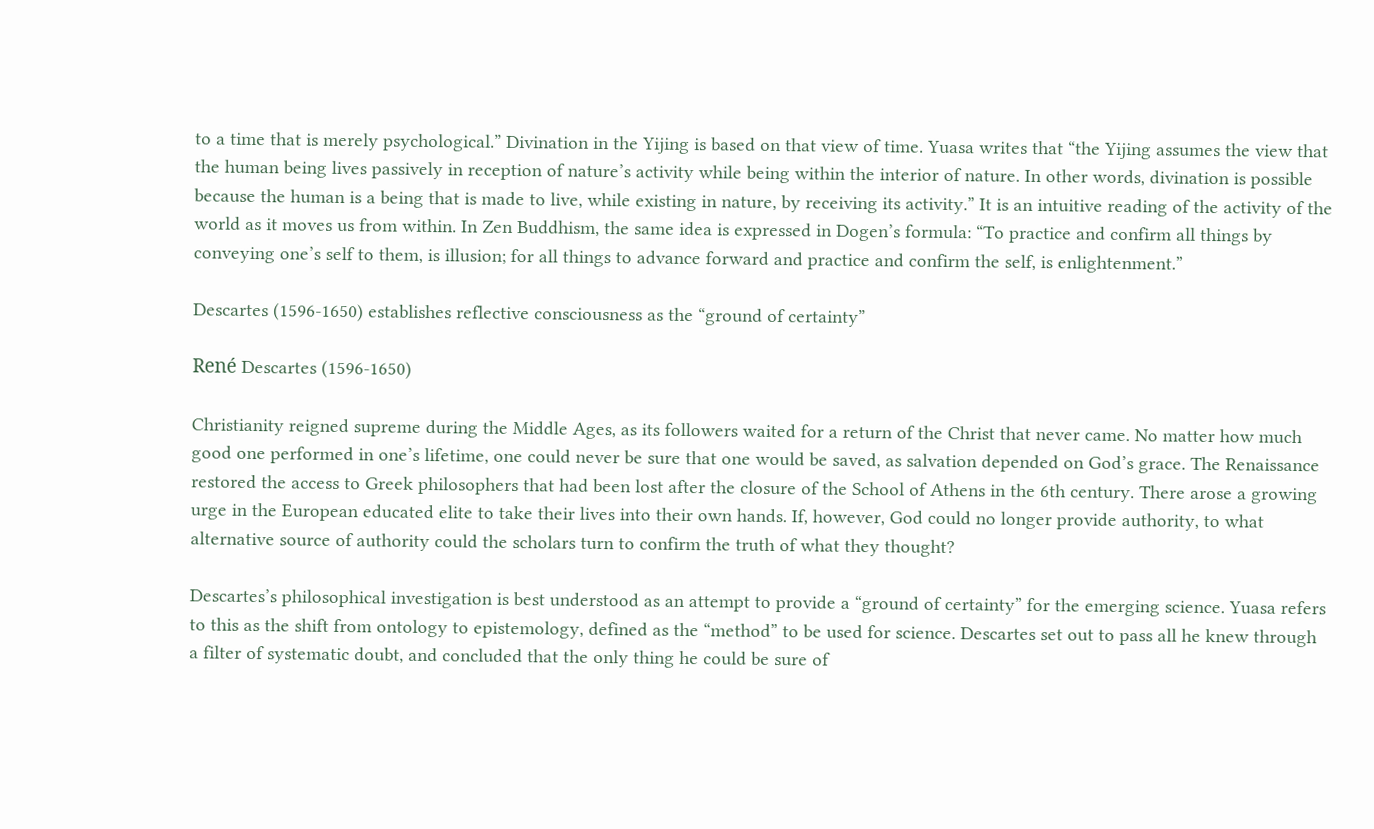to a time that is merely psychological.” Divination in the Yijing is based on that view of time. Yuasa writes that “the Yijing assumes the view that the human being lives passively in reception of nature’s activity while being within the interior of nature. In other words, divination is possible because the human is a being that is made to live, while existing in nature, by receiving its activity.” It is an intuitive reading of the activity of the world as it moves us from within. In Zen Buddhism, the same idea is expressed in Dogen’s formula: “To practice and confirm all things by conveying one’s self to them, is illusion; for all things to advance forward and practice and confirm the self, is enlightenment.”

Descartes (1596-1650) establishes reflective consciousness as the “ground of certainty”

René Descartes (1596-1650)

Christianity reigned supreme during the Middle Ages, as its followers waited for a return of the Christ that never came. No matter how much good one performed in one’s lifetime, one could never be sure that one would be saved, as salvation depended on God’s grace. The Renaissance restored the access to Greek philosophers that had been lost after the closure of the School of Athens in the 6th century. There arose a growing urge in the European educated elite to take their lives into their own hands. If, however, God could no longer provide authority, to what alternative source of authority could the scholars turn to confirm the truth of what they thought?

Descartes’s philosophical investigation is best understood as an attempt to provide a “ground of certainty” for the emerging science. Yuasa refers to this as the shift from ontology to epistemology, defined as the “method” to be used for science. Descartes set out to pass all he knew through a filter of systematic doubt, and concluded that the only thing he could be sure of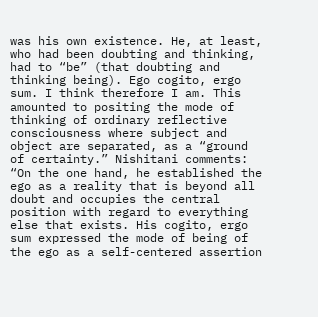was his own existence. He, at least, who had been doubting and thinking, had to “be” (that doubting and thinking being). Ego cogito, ergo sum. I think therefore I am. This amounted to positing the mode of thinking of ordinary reflective consciousness where subject and object are separated, as a “ground of certainty.” Nishitani comments: “On the one hand, he established the ego as a reality that is beyond all doubt and occupies the central position with regard to everything else that exists. His cogito, ergo sum expressed the mode of being of the ego as a self-centered assertion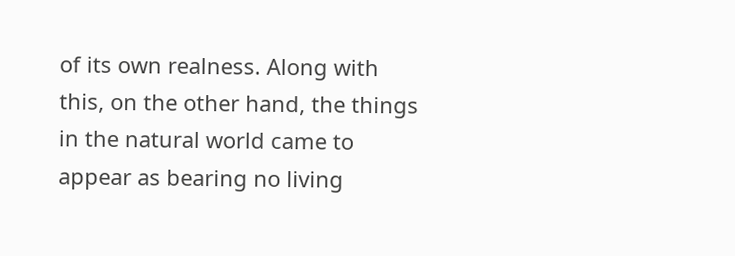of its own realness. Along with this, on the other hand, the things in the natural world came to appear as bearing no living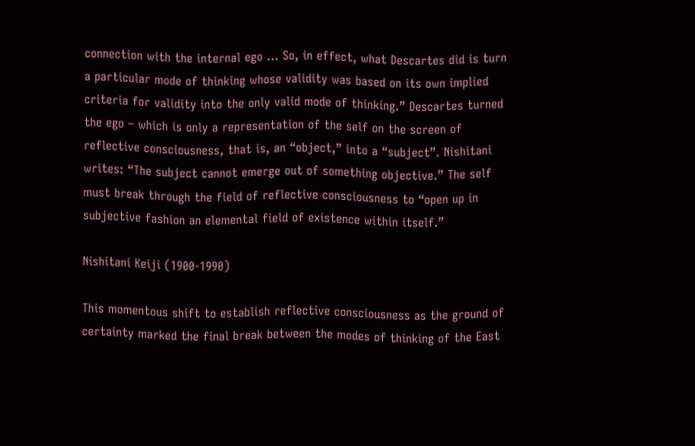connection with the internal ego … So, in effect, what Descartes did is turn a particular mode of thinking whose validity was based on its own implied criteria for validity into the only valid mode of thinking.” Descartes turned the ego – which is only a representation of the self on the screen of reflective consciousness, that is, an “object,” into a “subject”. Nishitani writes: “The subject cannot emerge out of something objective.” The self must break through the field of reflective consciousness to “open up in subjective fashion an elemental field of existence within itself.”

Nishitani Keiji (1900-1990)

This momentous shift to establish reflective consciousness as the ground of certainty marked the final break between the modes of thinking of the East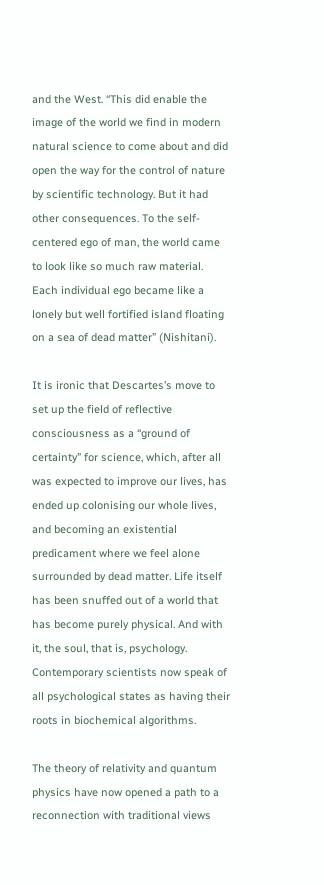and the West. “This did enable the image of the world we find in modern natural science to come about and did open the way for the control of nature by scientific technology. But it had other consequences. To the self-centered ego of man, the world came to look like so much raw material. Each individual ego became like a lonely but well fortified island floating on a sea of dead matter” (Nishitani).

It is ironic that Descartes’s move to set up the field of reflective consciousness as a “ground of certainty” for science, which, after all was expected to improve our lives, has ended up colonising our whole lives, and becoming an existential predicament where we feel alone surrounded by dead matter. Life itself has been snuffed out of a world that has become purely physical. And with it, the soul, that is, psychology. Contemporary scientists now speak of all psychological states as having their roots in biochemical algorithms.

The theory of relativity and quantum physics have now opened a path to a reconnection with traditional views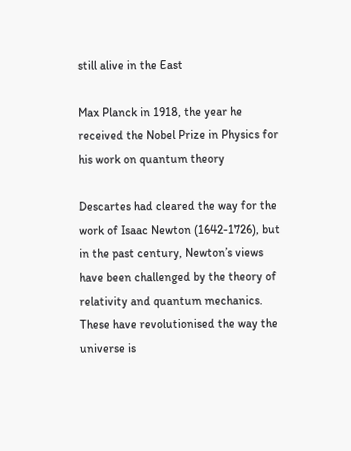still alive in the East

Max Planck in 1918, the year he received the Nobel Prize in Physics for his work on quantum theory

Descartes had cleared the way for the work of Isaac Newton (1642-1726), but in the past century, Newton’s views have been challenged by the theory of relativity and quantum mechanics. These have revolutionised the way the universe is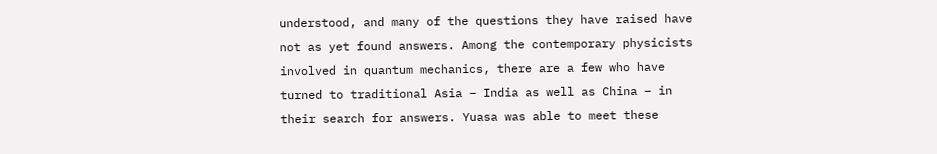understood, and many of the questions they have raised have not as yet found answers. Among the contemporary physicists involved in quantum mechanics, there are a few who have turned to traditional Asia – India as well as China – in their search for answers. Yuasa was able to meet these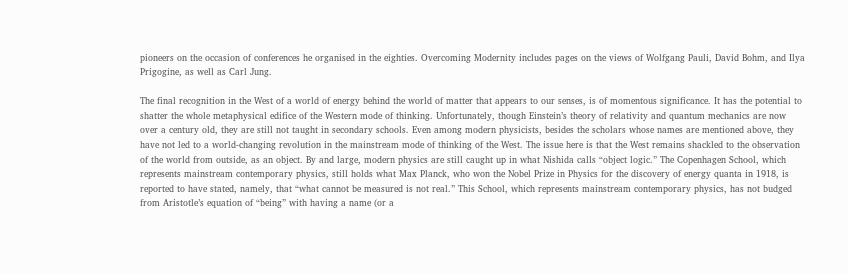pioneers on the occasion of conferences he organised in the eighties. Overcoming Modernity includes pages on the views of Wolfgang Pauli, David Bohm, and Ilya Prigogine, as well as Carl Jung.

The final recognition in the West of a world of energy behind the world of matter that appears to our senses, is of momentous significance. It has the potential to shatter the whole metaphysical edifice of the Western mode of thinking. Unfortunately, though Einstein’s theory of relativity and quantum mechanics are now over a century old, they are still not taught in secondary schools. Even among modern physicists, besides the scholars whose names are mentioned above, they have not led to a world-changing revolution in the mainstream mode of thinking of the West. The issue here is that the West remains shackled to the observation of the world from outside, as an object. By and large, modern physics are still caught up in what Nishida calls “object logic.” The Copenhagen School, which represents mainstream contemporary physics, still holds what Max Planck, who won the Nobel Prize in Physics for the discovery of energy quanta in 1918, is reported to have stated, namely, that “what cannot be measured is not real.” This School, which represents mainstream contemporary physics, has not budged from Aristotle’s equation of “being” with having a name (or a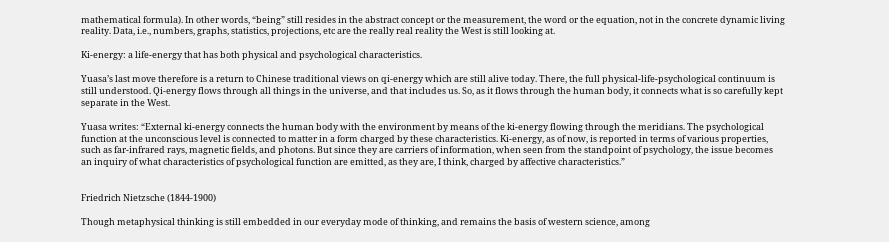mathematical formula). In other words, “being” still resides in the abstract concept or the measurement, the word or the equation, not in the concrete dynamic living reality. Data, i.e., numbers, graphs, statistics, projections, etc are the really real reality the West is still looking at.

Ki-energy: a life-energy that has both physical and psychological characteristics.

Yuasa’s last move therefore is a return to Chinese traditional views on qi-energy which are still alive today. There, the full physical-life-psychological continuum is still understood. Qi-energy flows through all things in the universe, and that includes us. So, as it flows through the human body, it connects what is so carefully kept separate in the West.

Yuasa writes: “External ki-energy connects the human body with the environment by means of the ki-energy flowing through the meridians. The psychological function at the unconscious level is connected to matter in a form charged by these characteristics. Ki-energy, as of now, is reported in terms of various properties, such as far-infrared rays, magnetic fields, and photons. But since they are carriers of information, when seen from the standpoint of psychology, the issue becomes an inquiry of what characteristics of psychological function are emitted, as they are, I think, charged by affective characteristics.”


Friedrich Nietzsche (1844-1900)

Though metaphysical thinking is still embedded in our everyday mode of thinking, and remains the basis of western science, among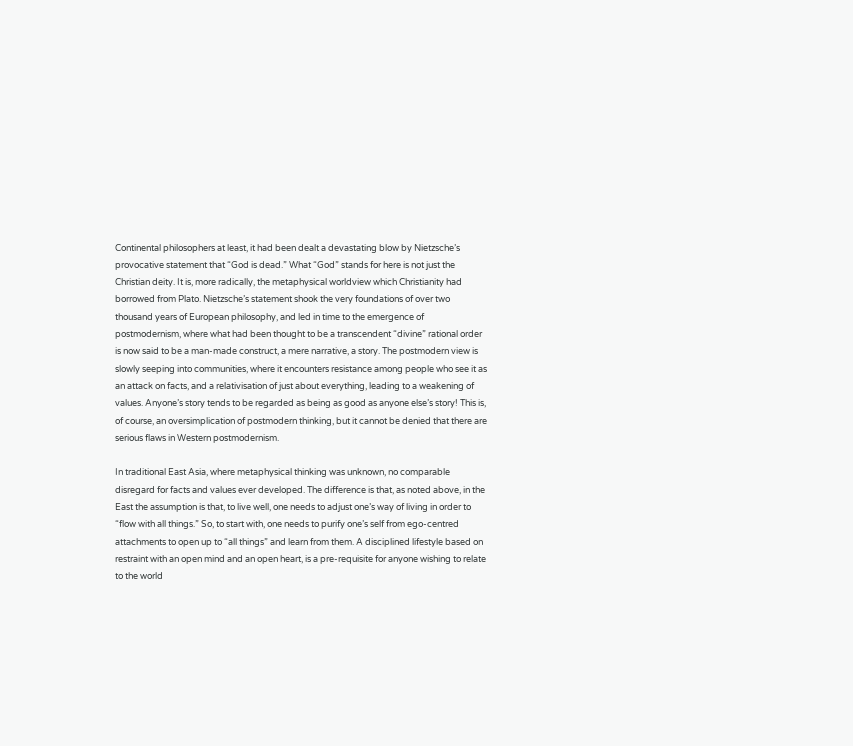Continental philosophers at least, it had been dealt a devastating blow by Nietzsche’s provocative statement that “God is dead.” What “God” stands for here is not just the Christian deity. It is, more radically, the metaphysical worldview which Christianity had borrowed from Plato. Nietzsche’s statement shook the very foundations of over two thousand years of European philosophy, and led in time to the emergence of postmodernism, where what had been thought to be a transcendent “divine” rational order is now said to be a man-made construct, a mere narrative, a story. The postmodern view is slowly seeping into communities, where it encounters resistance among people who see it as an attack on facts, and a relativisation of just about everything, leading to a weakening of values. Anyone’s story tends to be regarded as being as good as anyone else’s story! This is, of course, an oversimplication of postmodern thinking, but it cannot be denied that there are serious flaws in Western postmodernism.

In traditional East Asia, where metaphysical thinking was unknown, no comparable disregard for facts and values ever developed. The difference is that, as noted above, in the East the assumption is that, to live well, one needs to adjust one’s way of living in order to “flow with all things.” So, to start with, one needs to purify one’s self from ego-centred attachments to open up to “all things” and learn from them. A disciplined lifestyle based on restraint with an open mind and an open heart, is a pre-requisite for anyone wishing to relate to the world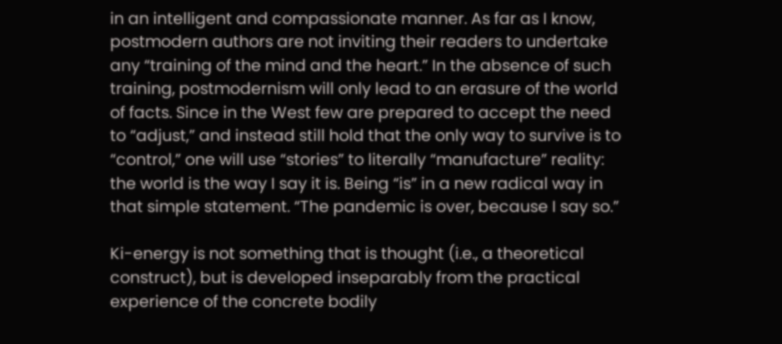in an intelligent and compassionate manner. As far as I know, postmodern authors are not inviting their readers to undertake any “training of the mind and the heart.” In the absence of such training, postmodernism will only lead to an erasure of the world of facts. Since in the West few are prepared to accept the need to “adjust,” and instead still hold that the only way to survive is to “control,” one will use “stories” to literally “manufacture” reality: the world is the way I say it is. Being “is” in a new radical way in that simple statement. “The pandemic is over, because I say so.”

Ki-energy is not something that is thought (i.e., a theoretical construct), but is developed inseparably from the practical experience of the concrete bodily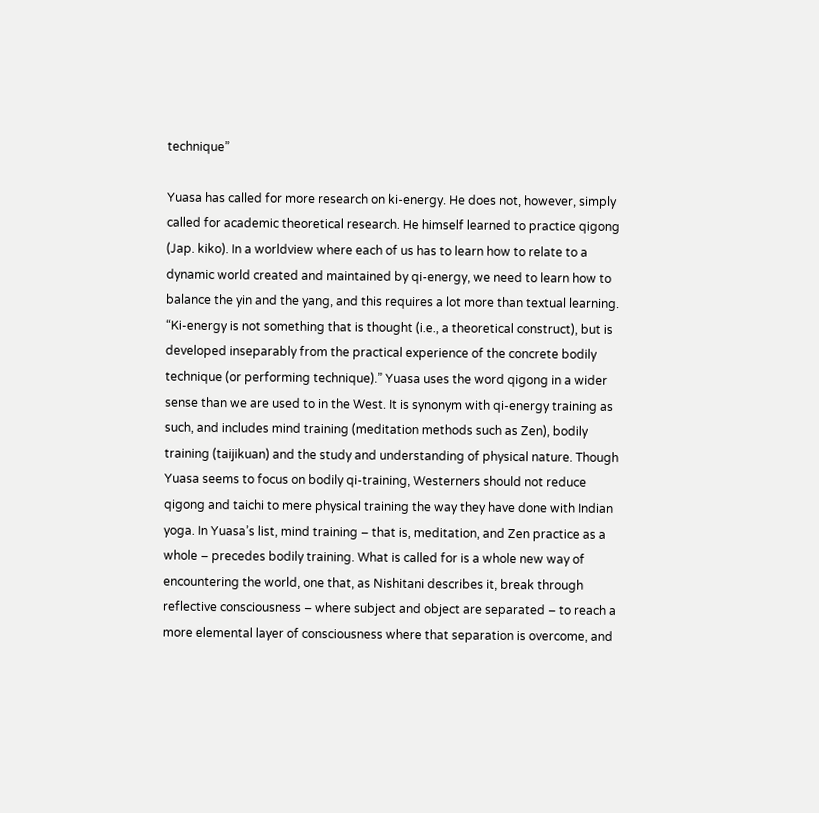technique”

Yuasa has called for more research on ki-energy. He does not, however, simply called for academic theoretical research. He himself learned to practice qigong (Jap. kiko). In a worldview where each of us has to learn how to relate to a dynamic world created and maintained by qi-energy, we need to learn how to balance the yin and the yang, and this requires a lot more than textual learning. “Ki-energy is not something that is thought (i.e., a theoretical construct), but is developed inseparably from the practical experience of the concrete bodily technique (or performing technique).” Yuasa uses the word qigong in a wider sense than we are used to in the West. It is synonym with qi-energy training as such, and includes mind training (meditation methods such as Zen), bodily training (taijikuan) and the study and understanding of physical nature. Though Yuasa seems to focus on bodily qi-training, Westerners should not reduce qigong and taichi to mere physical training the way they have done with Indian yoga. In Yuasa’s list, mind training – that is, meditation, and Zen practice as a whole – precedes bodily training. What is called for is a whole new way of encountering the world, one that, as Nishitani describes it, break through reflective consciousness – where subject and object are separated – to reach a more elemental layer of consciousness where that separation is overcome, and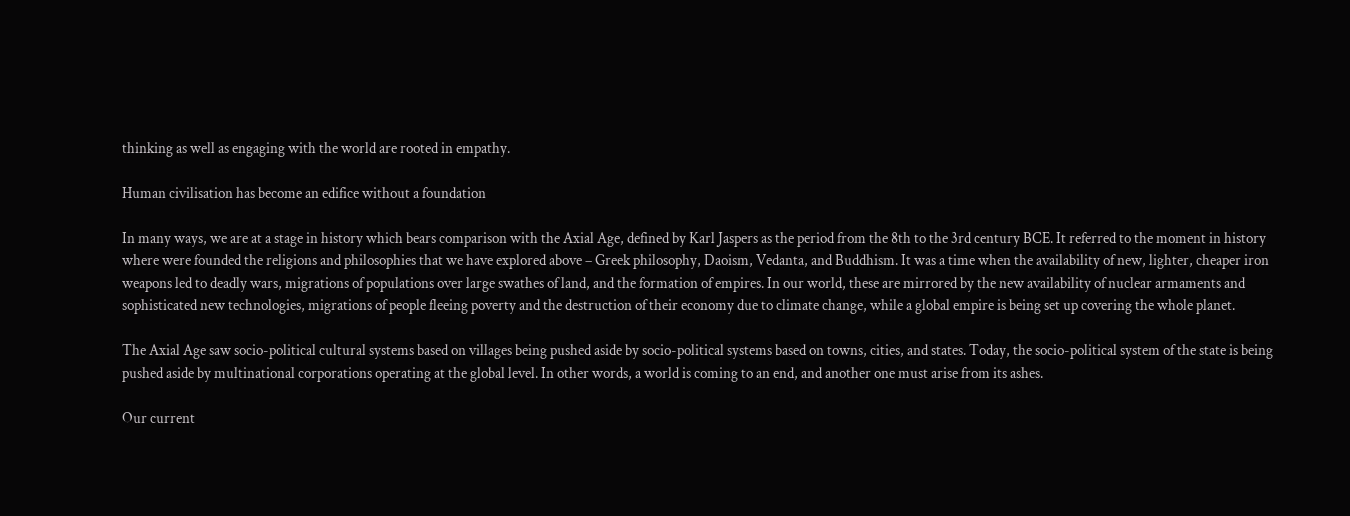thinking as well as engaging with the world are rooted in empathy.

Human civilisation has become an edifice without a foundation

In many ways, we are at a stage in history which bears comparison with the Axial Age, defined by Karl Jaspers as the period from the 8th to the 3rd century BCE. It referred to the moment in history where were founded the religions and philosophies that we have explored above – Greek philosophy, Daoism, Vedanta, and Buddhism. It was a time when the availability of new, lighter, cheaper iron weapons led to deadly wars, migrations of populations over large swathes of land, and the formation of empires. In our world, these are mirrored by the new availability of nuclear armaments and sophisticated new technologies, migrations of people fleeing poverty and the destruction of their economy due to climate change, while a global empire is being set up covering the whole planet.

The Axial Age saw socio-political cultural systems based on villages being pushed aside by socio-political systems based on towns, cities, and states. Today, the socio-political system of the state is being pushed aside by multinational corporations operating at the global level. In other words, a world is coming to an end, and another one must arise from its ashes.

Our current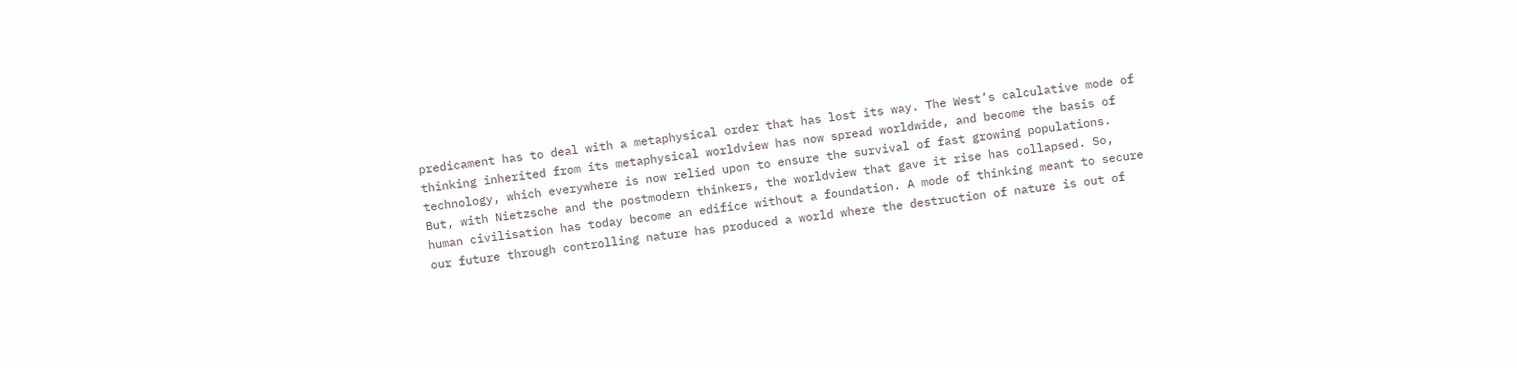predicament has to deal with a metaphysical order that has lost its way. The West’s calculative mode of thinking inherited from its metaphysical worldview has now spread worldwide, and become the basis of technology, which everywhere is now relied upon to ensure the survival of fast growing populations. But, with Nietzsche and the postmodern thinkers, the worldview that gave it rise has collapsed. So, human civilisation has today become an edifice without a foundation. A mode of thinking meant to secure our future through controlling nature has produced a world where the destruction of nature is out of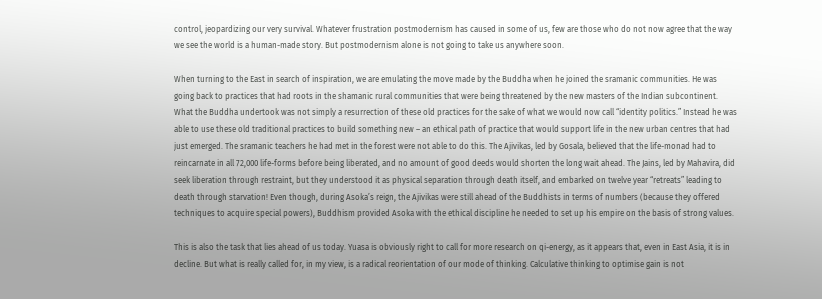control, jeopardizing our very survival. Whatever frustration postmodernism has caused in some of us, few are those who do not now agree that the way we see the world is a human-made story. But postmodernism alone is not going to take us anywhere soon.

When turning to the East in search of inspiration, we are emulating the move made by the Buddha when he joined the sramanic communities. He was going back to practices that had roots in the shamanic rural communities that were being threatened by the new masters of the Indian subcontinent. What the Buddha undertook was not simply a resurrection of these old practices for the sake of what we would now call “identity politics.” Instead he was able to use these old traditional practices to build something new – an ethical path of practice that would support life in the new urban centres that had just emerged. The sramanic teachers he had met in the forest were not able to do this. The Ajivikas, led by Gosala, believed that the life-monad had to reincarnate in all 72,000 life-forms before being liberated, and no amount of good deeds would shorten the long wait ahead. The Jains, led by Mahavira, did seek liberation through restraint, but they understood it as physical separation through death itself, and embarked on twelve year “retreats” leading to death through starvation! Even though, during Asoka’s reign, the Ajivikas were still ahead of the Buddhists in terms of numbers (because they offered techniques to acquire special powers), Buddhism provided Asoka with the ethical discipline he needed to set up his empire on the basis of strong values.

This is also the task that lies ahead of us today. Yuasa is obviously right to call for more research on qi-energy, as it appears that, even in East Asia, it is in decline. But what is really called for, in my view, is a radical reorientation of our mode of thinking. Calculative thinking to optimise gain is not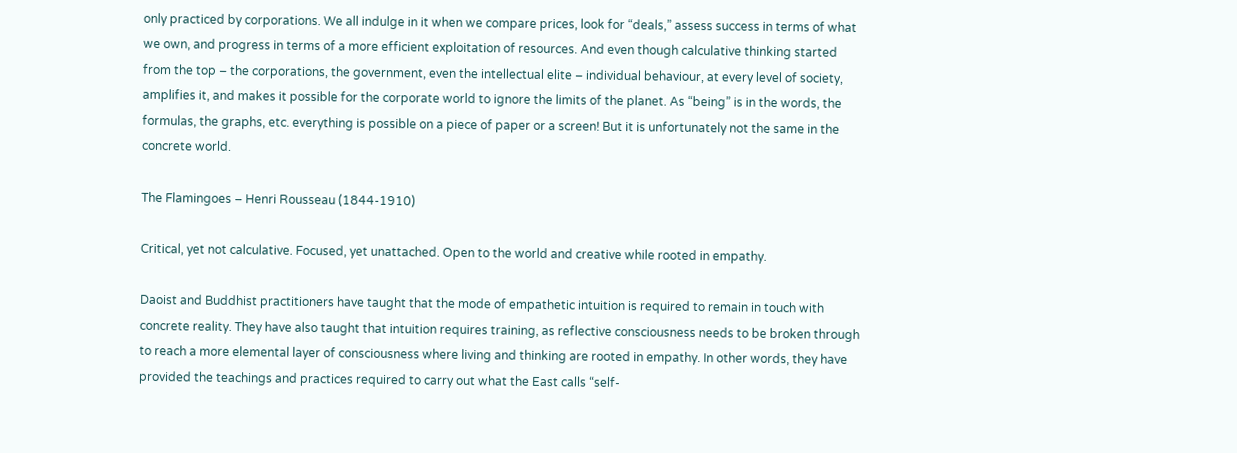only practiced by corporations. We all indulge in it when we compare prices, look for “deals,” assess success in terms of what we own, and progress in terms of a more efficient exploitation of resources. And even though calculative thinking started from the top – the corporations, the government, even the intellectual elite – individual behaviour, at every level of society, amplifies it, and makes it possible for the corporate world to ignore the limits of the planet. As “being” is in the words, the formulas, the graphs, etc. everything is possible on a piece of paper or a screen! But it is unfortunately not the same in the concrete world.

The Flamingoes – Henri Rousseau (1844-1910)

Critical, yet not calculative. Focused, yet unattached. Open to the world and creative while rooted in empathy.

Daoist and Buddhist practitioners have taught that the mode of empathetic intuition is required to remain in touch with concrete reality. They have also taught that intuition requires training, as reflective consciousness needs to be broken through to reach a more elemental layer of consciousness where living and thinking are rooted in empathy. In other words, they have provided the teachings and practices required to carry out what the East calls “self-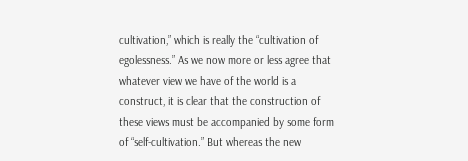cultivation,” which is really the “cultivation of egolessness.” As we now more or less agree that whatever view we have of the world is a construct, it is clear that the construction of these views must be accompanied by some form of “self-cultivation.” But whereas the new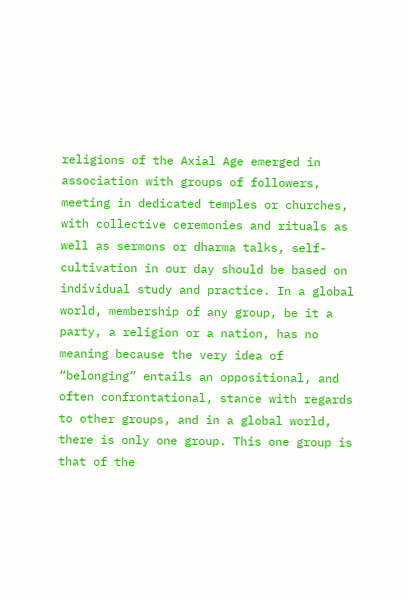religions of the Axial Age emerged in association with groups of followers, meeting in dedicated temples or churches, with collective ceremonies and rituals as well as sermons or dharma talks, self-cultivation in our day should be based on individual study and practice. In a global world, membership of any group, be it a party, a religion or a nation, has no meaning because the very idea of “belonging” entails an oppositional, and often confrontational, stance with regards to other groups, and in a global world, there is only one group. This one group is that of the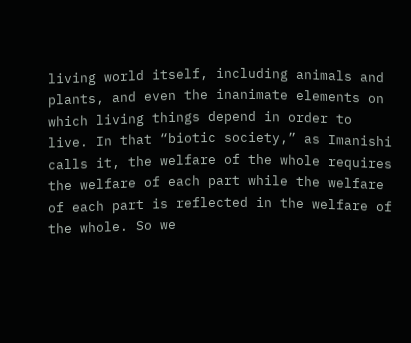living world itself, including animals and plants, and even the inanimate elements on which living things depend in order to live. In that “biotic society,” as Imanishi calls it, the welfare of the whole requires the welfare of each part while the welfare of each part is reflected in the welfare of the whole. So we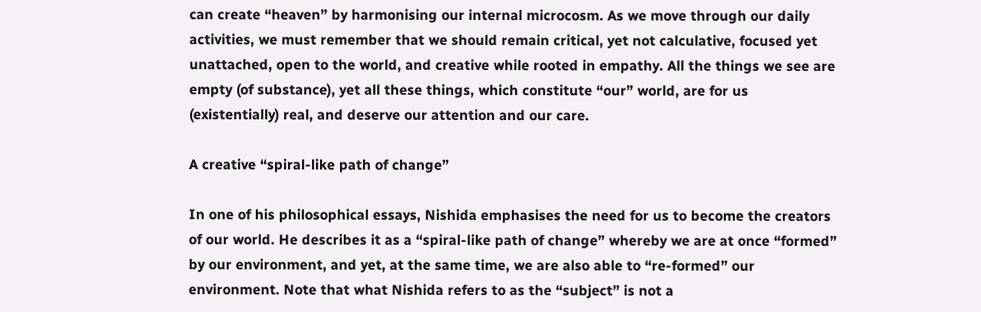can create “heaven” by harmonising our internal microcosm. As we move through our daily activities, we must remember that we should remain critical, yet not calculative, focused yet unattached, open to the world, and creative while rooted in empathy. All the things we see are empty (of substance), yet all these things, which constitute “our” world, are for us (existentially) real, and deserve our attention and our care.

A creative “spiral-like path of change”

In one of his philosophical essays, Nishida emphasises the need for us to become the creators of our world. He describes it as a “spiral-like path of change” whereby we are at once “formed” by our environment, and yet, at the same time, we are also able to “re-formed” our environment. Note that what Nishida refers to as the “subject” is not a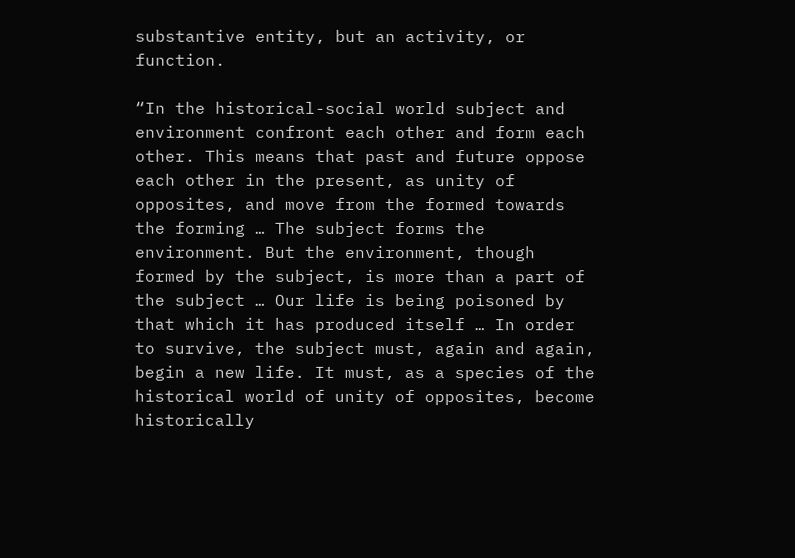substantive entity, but an activity, or function.

“In the historical-social world subject and environment confront each other and form each other. This means that past and future oppose each other in the present, as unity of opposites, and move from the formed towards the forming … The subject forms the environment. But the environment, though formed by the subject, is more than a part of the subject … Our life is being poisoned by that which it has produced itself … In order to survive, the subject must, again and again, begin a new life. It must, as a species of the historical world of unity of opposites, become historically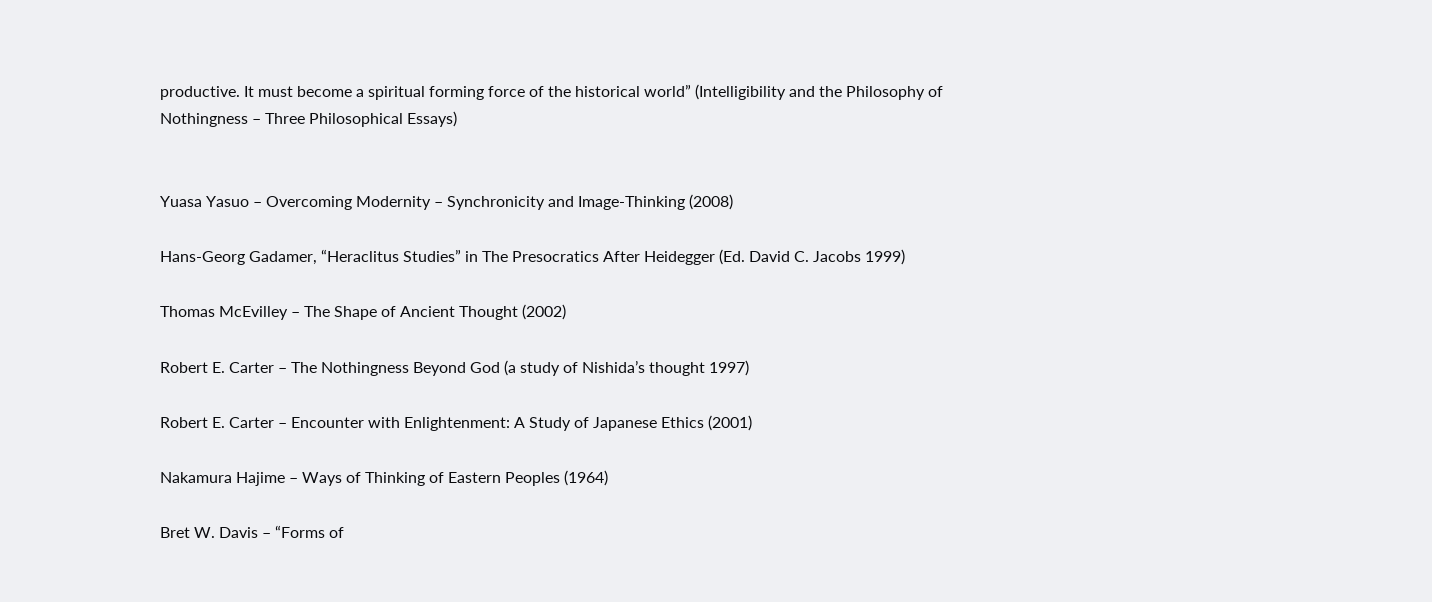productive. It must become a spiritual forming force of the historical world” (Intelligibility and the Philosophy of Nothingness – Three Philosophical Essays)


Yuasa Yasuo – Overcoming Modernity – Synchronicity and Image-Thinking (2008)

Hans-Georg Gadamer, “Heraclitus Studies” in The Presocratics After Heidegger (Ed. David C. Jacobs 1999)

Thomas McEvilley – The Shape of Ancient Thought (2002)

Robert E. Carter – The Nothingness Beyond God (a study of Nishida’s thought 1997)

Robert E. Carter – Encounter with Enlightenment: A Study of Japanese Ethics (2001)

Nakamura Hajime – Ways of Thinking of Eastern Peoples (1964)

Bret W. Davis – “Forms of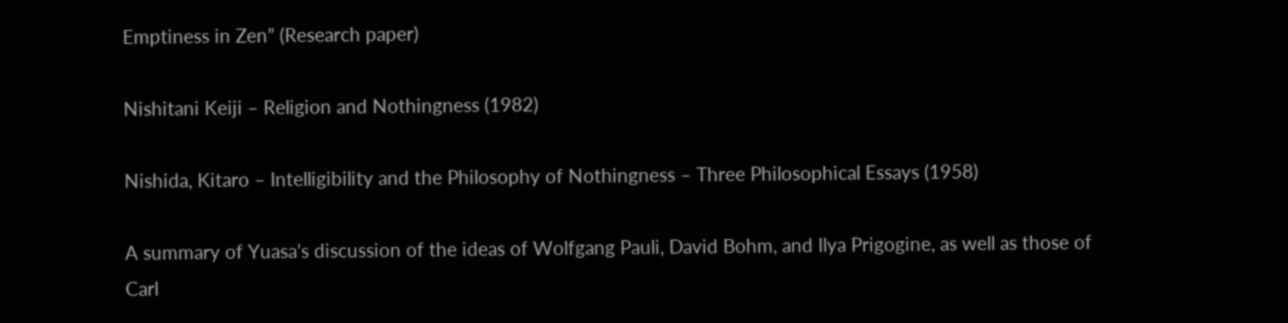Emptiness in Zen” (Research paper)

Nishitani Keiji – Religion and Nothingness (1982)

Nishida, Kitaro – Intelligibility and the Philosophy of Nothingness – Three Philosophical Essays (1958)

A summary of Yuasa’s discussion of the ideas of Wolfgang Pauli, David Bohm, and Ilya Prigogine, as well as those of Carl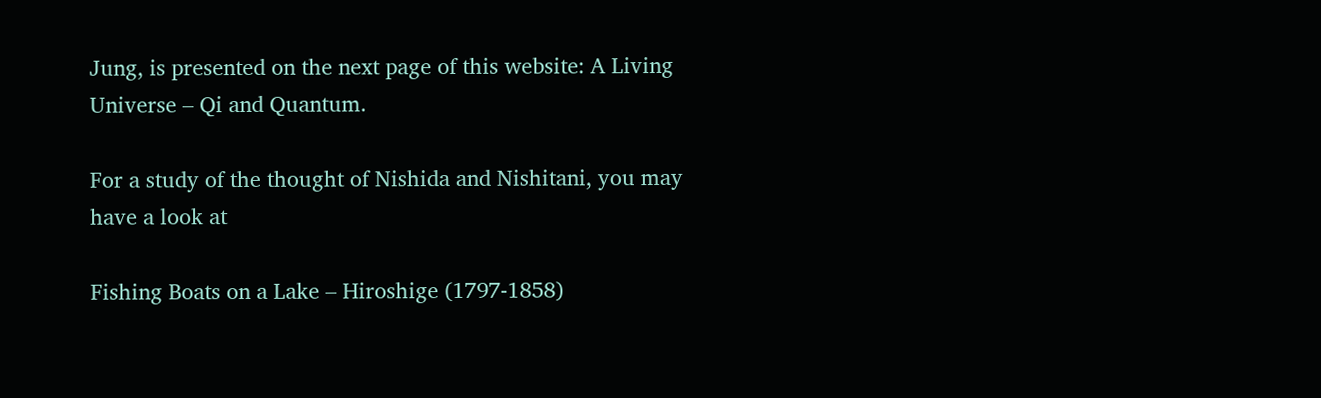Jung, is presented on the next page of this website: A Living Universe – Qi and Quantum.

For a study of the thought of Nishida and Nishitani, you may have a look at

Fishing Boats on a Lake – Hiroshige (1797-1858)